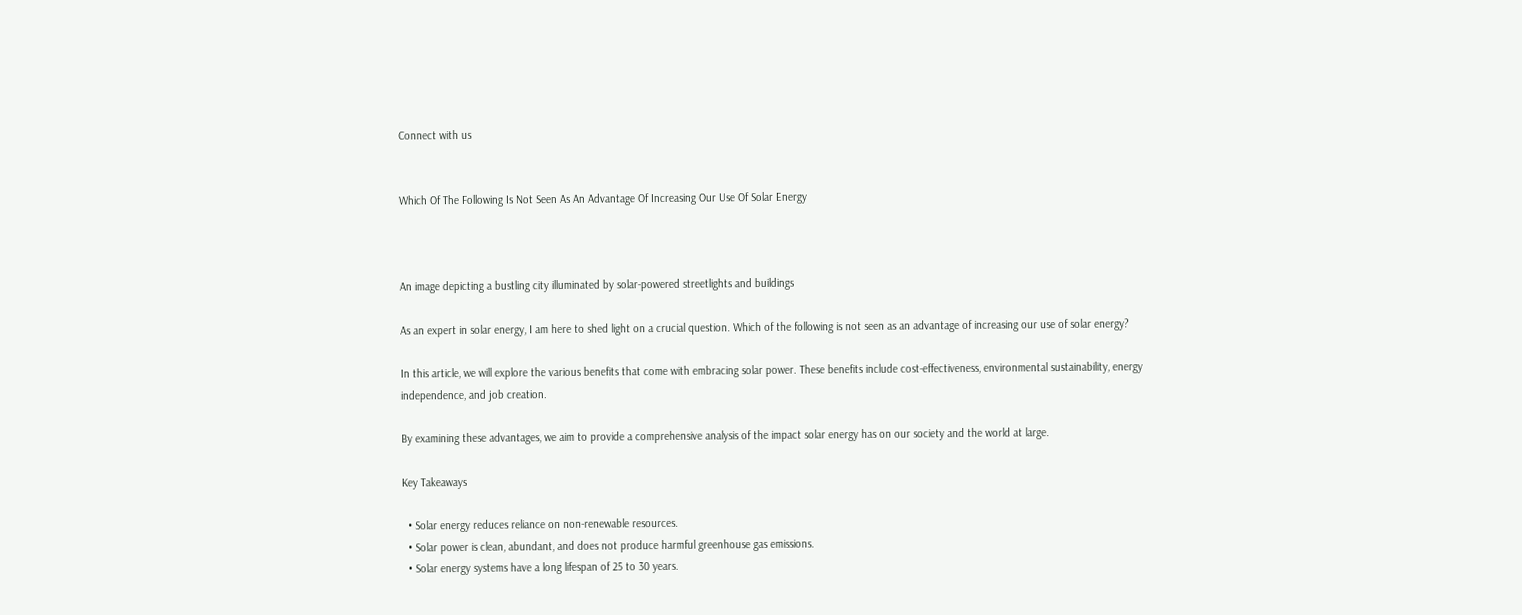Connect with us


Which Of The Following Is Not Seen As An Advantage Of Increasing Our Use Of Solar Energy



An image depicting a bustling city illuminated by solar-powered streetlights and buildings

As an expert in solar energy, I am here to shed light on a crucial question. Which of the following is not seen as an advantage of increasing our use of solar energy?

In this article, we will explore the various benefits that come with embracing solar power. These benefits include cost-effectiveness, environmental sustainability, energy independence, and job creation.

By examining these advantages, we aim to provide a comprehensive analysis of the impact solar energy has on our society and the world at large.

Key Takeaways

  • Solar energy reduces reliance on non-renewable resources.
  • Solar power is clean, abundant, and does not produce harmful greenhouse gas emissions.
  • Solar energy systems have a long lifespan of 25 to 30 years.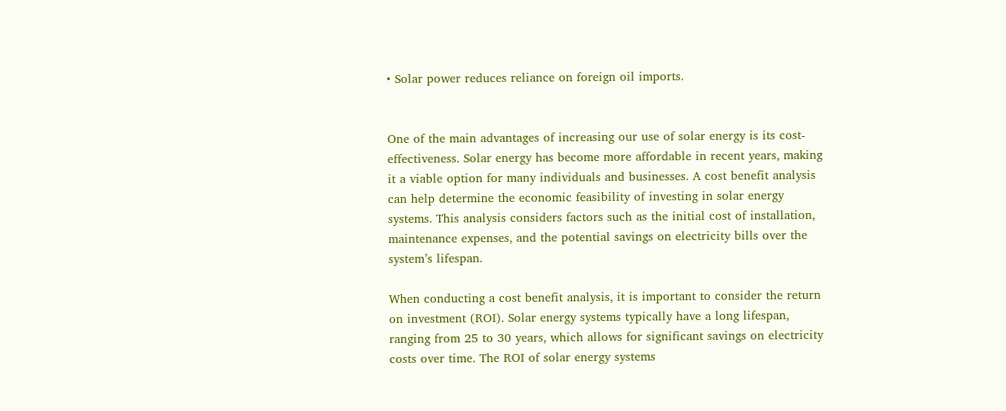• Solar power reduces reliance on foreign oil imports.


One of the main advantages of increasing our use of solar energy is its cost-effectiveness. Solar energy has become more affordable in recent years, making it a viable option for many individuals and businesses. A cost benefit analysis can help determine the economic feasibility of investing in solar energy systems. This analysis considers factors such as the initial cost of installation, maintenance expenses, and the potential savings on electricity bills over the system’s lifespan.

When conducting a cost benefit analysis, it is important to consider the return on investment (ROI). Solar energy systems typically have a long lifespan, ranging from 25 to 30 years, which allows for significant savings on electricity costs over time. The ROI of solar energy systems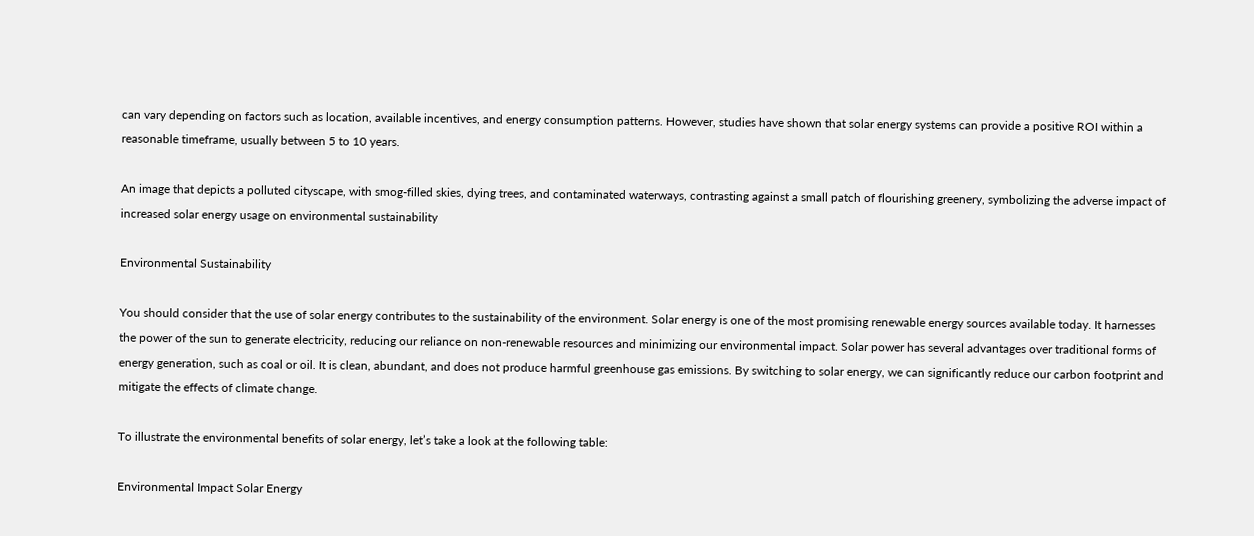can vary depending on factors such as location, available incentives, and energy consumption patterns. However, studies have shown that solar energy systems can provide a positive ROI within a reasonable timeframe, usually between 5 to 10 years.

An image that depicts a polluted cityscape, with smog-filled skies, dying trees, and contaminated waterways, contrasting against a small patch of flourishing greenery, symbolizing the adverse impact of increased solar energy usage on environmental sustainability

Environmental Sustainability

You should consider that the use of solar energy contributes to the sustainability of the environment. Solar energy is one of the most promising renewable energy sources available today. It harnesses the power of the sun to generate electricity, reducing our reliance on non-renewable resources and minimizing our environmental impact. Solar power has several advantages over traditional forms of energy generation, such as coal or oil. It is clean, abundant, and does not produce harmful greenhouse gas emissions. By switching to solar energy, we can significantly reduce our carbon footprint and mitigate the effects of climate change.

To illustrate the environmental benefits of solar energy, let’s take a look at the following table:

Environmental Impact Solar Energy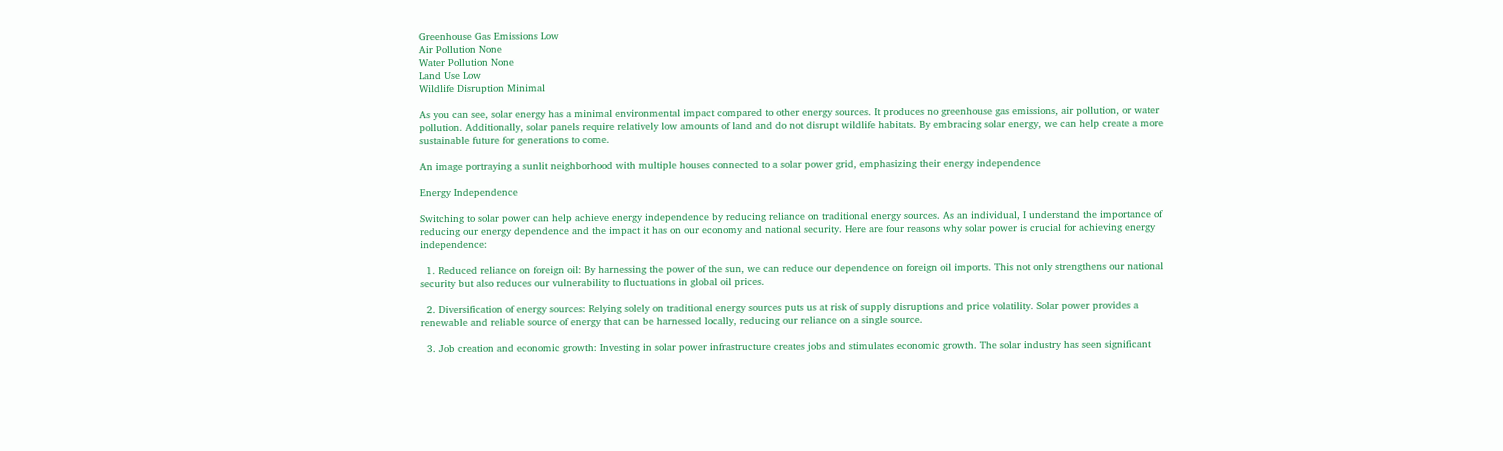Greenhouse Gas Emissions Low
Air Pollution None
Water Pollution None
Land Use Low
Wildlife Disruption Minimal

As you can see, solar energy has a minimal environmental impact compared to other energy sources. It produces no greenhouse gas emissions, air pollution, or water pollution. Additionally, solar panels require relatively low amounts of land and do not disrupt wildlife habitats. By embracing solar energy, we can help create a more sustainable future for generations to come.

An image portraying a sunlit neighborhood with multiple houses connected to a solar power grid, emphasizing their energy independence

Energy Independence

Switching to solar power can help achieve energy independence by reducing reliance on traditional energy sources. As an individual, I understand the importance of reducing our energy dependence and the impact it has on our economy and national security. Here are four reasons why solar power is crucial for achieving energy independence:

  1. Reduced reliance on foreign oil: By harnessing the power of the sun, we can reduce our dependence on foreign oil imports. This not only strengthens our national security but also reduces our vulnerability to fluctuations in global oil prices.

  2. Diversification of energy sources: Relying solely on traditional energy sources puts us at risk of supply disruptions and price volatility. Solar power provides a renewable and reliable source of energy that can be harnessed locally, reducing our reliance on a single source.

  3. Job creation and economic growth: Investing in solar power infrastructure creates jobs and stimulates economic growth. The solar industry has seen significant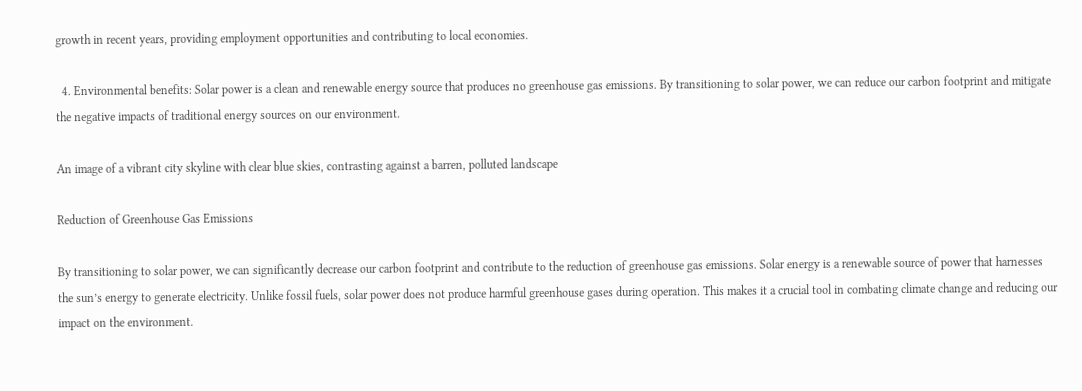growth in recent years, providing employment opportunities and contributing to local economies.

  4. Environmental benefits: Solar power is a clean and renewable energy source that produces no greenhouse gas emissions. By transitioning to solar power, we can reduce our carbon footprint and mitigate the negative impacts of traditional energy sources on our environment.

An image of a vibrant city skyline with clear blue skies, contrasting against a barren, polluted landscape

Reduction of Greenhouse Gas Emissions

By transitioning to solar power, we can significantly decrease our carbon footprint and contribute to the reduction of greenhouse gas emissions. Solar energy is a renewable source of power that harnesses the sun’s energy to generate electricity. Unlike fossil fuels, solar power does not produce harmful greenhouse gases during operation. This makes it a crucial tool in combating climate change and reducing our impact on the environment.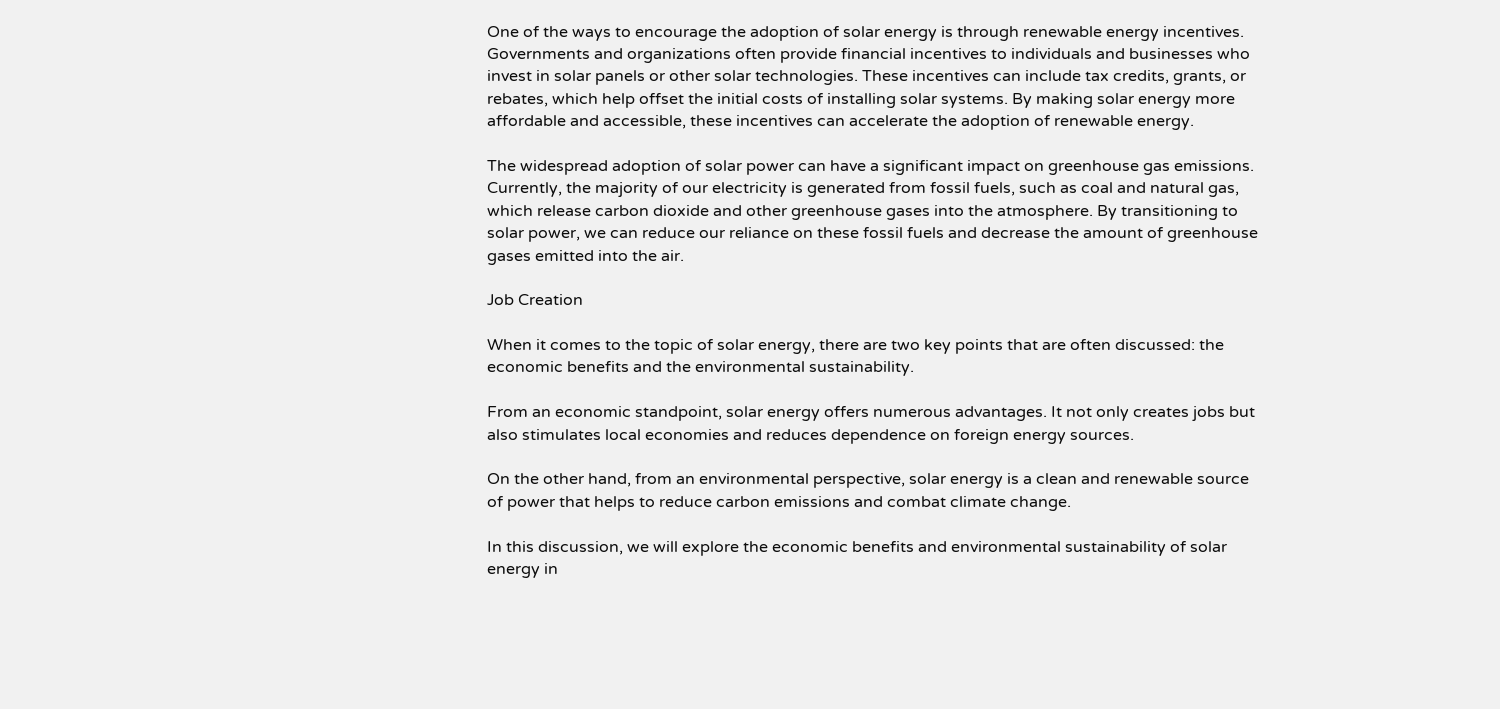One of the ways to encourage the adoption of solar energy is through renewable energy incentives. Governments and organizations often provide financial incentives to individuals and businesses who invest in solar panels or other solar technologies. These incentives can include tax credits, grants, or rebates, which help offset the initial costs of installing solar systems. By making solar energy more affordable and accessible, these incentives can accelerate the adoption of renewable energy.

The widespread adoption of solar power can have a significant impact on greenhouse gas emissions. Currently, the majority of our electricity is generated from fossil fuels, such as coal and natural gas, which release carbon dioxide and other greenhouse gases into the atmosphere. By transitioning to solar power, we can reduce our reliance on these fossil fuels and decrease the amount of greenhouse gases emitted into the air.

Job Creation

When it comes to the topic of solar energy, there are two key points that are often discussed: the economic benefits and the environmental sustainability.

From an economic standpoint, solar energy offers numerous advantages. It not only creates jobs but also stimulates local economies and reduces dependence on foreign energy sources.

On the other hand, from an environmental perspective, solar energy is a clean and renewable source of power that helps to reduce carbon emissions and combat climate change.

In this discussion, we will explore the economic benefits and environmental sustainability of solar energy in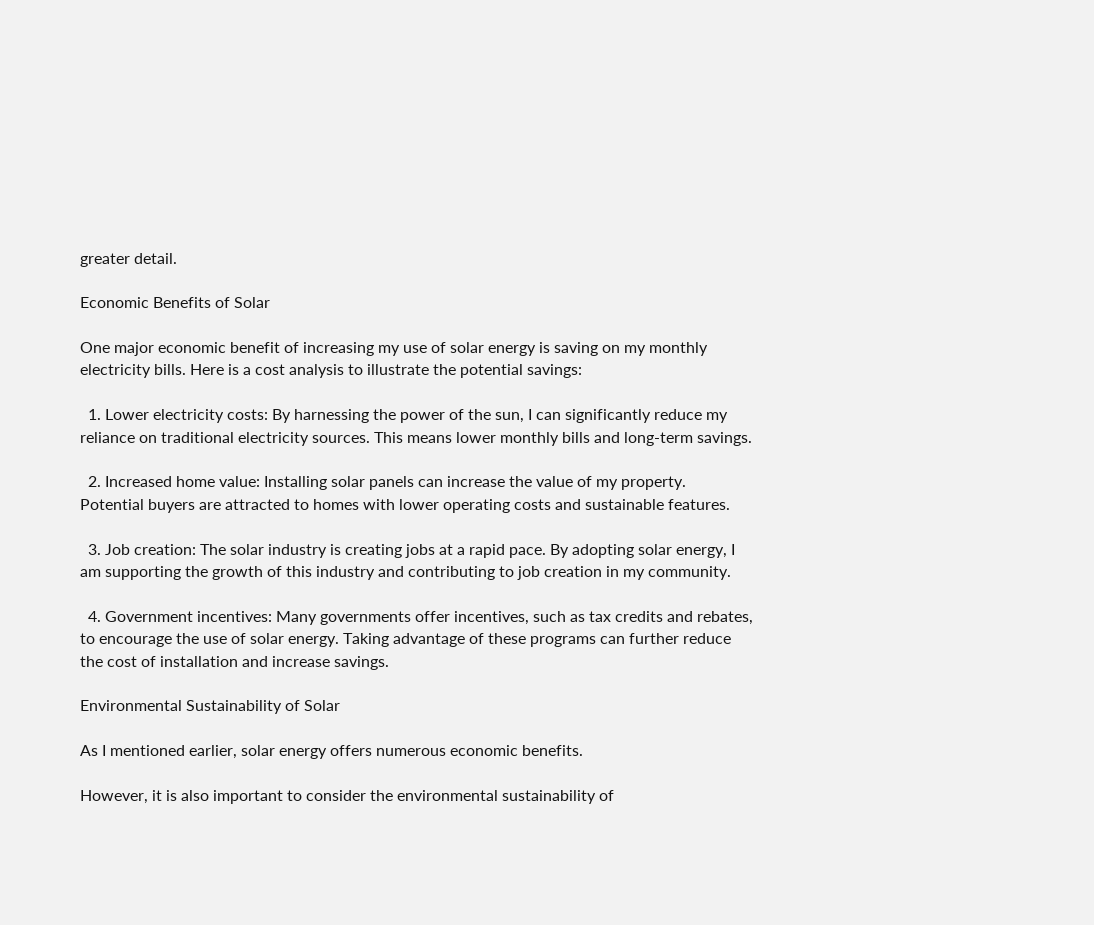greater detail.

Economic Benefits of Solar

One major economic benefit of increasing my use of solar energy is saving on my monthly electricity bills. Here is a cost analysis to illustrate the potential savings:

  1. Lower electricity costs: By harnessing the power of the sun, I can significantly reduce my reliance on traditional electricity sources. This means lower monthly bills and long-term savings.

  2. Increased home value: Installing solar panels can increase the value of my property. Potential buyers are attracted to homes with lower operating costs and sustainable features.

  3. Job creation: The solar industry is creating jobs at a rapid pace. By adopting solar energy, I am supporting the growth of this industry and contributing to job creation in my community.

  4. Government incentives: Many governments offer incentives, such as tax credits and rebates, to encourage the use of solar energy. Taking advantage of these programs can further reduce the cost of installation and increase savings.

Environmental Sustainability of Solar

As I mentioned earlier, solar energy offers numerous economic benefits.

However, it is also important to consider the environmental sustainability of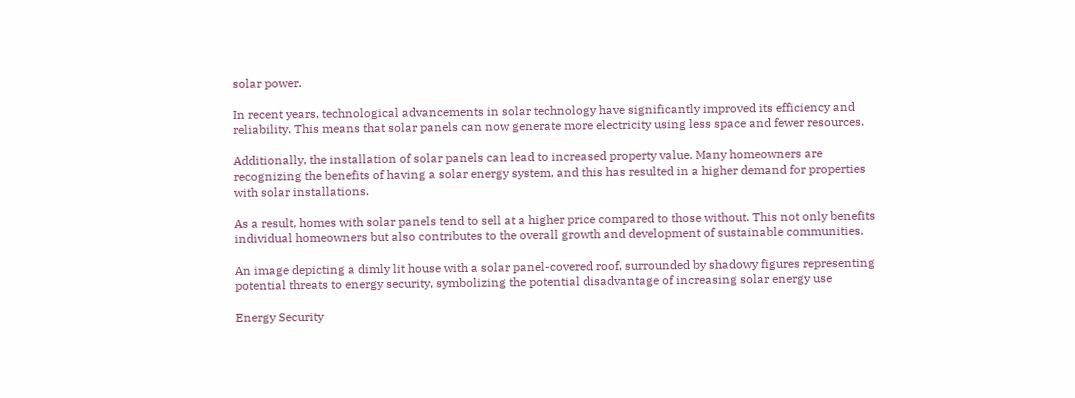solar power.

In recent years, technological advancements in solar technology have significantly improved its efficiency and reliability. This means that solar panels can now generate more electricity using less space and fewer resources.

Additionally, the installation of solar panels can lead to increased property value. Many homeowners are recognizing the benefits of having a solar energy system, and this has resulted in a higher demand for properties with solar installations.

As a result, homes with solar panels tend to sell at a higher price compared to those without. This not only benefits individual homeowners but also contributes to the overall growth and development of sustainable communities.

An image depicting a dimly lit house with a solar panel-covered roof, surrounded by shadowy figures representing potential threats to energy security, symbolizing the potential disadvantage of increasing solar energy use

Energy Security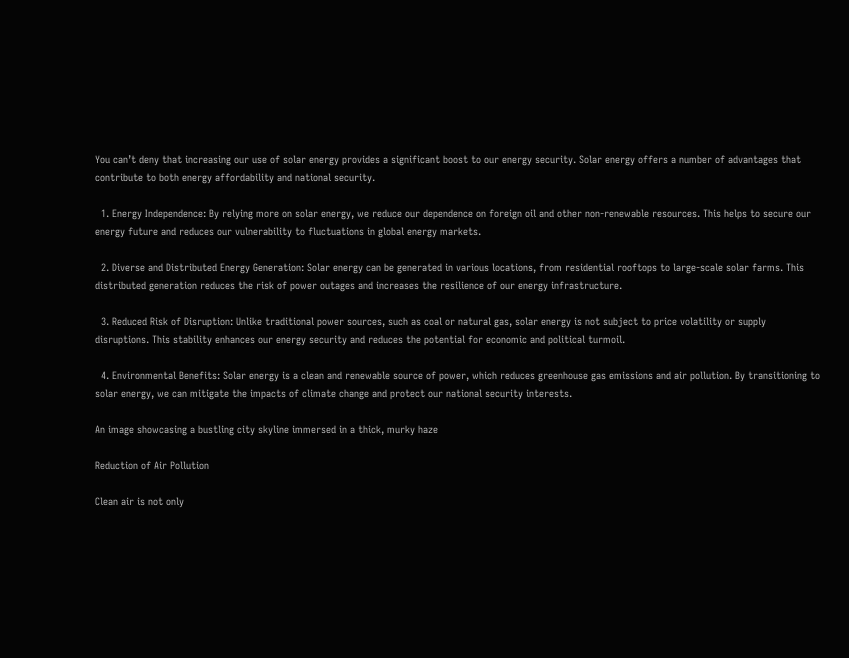You can’t deny that increasing our use of solar energy provides a significant boost to our energy security. Solar energy offers a number of advantages that contribute to both energy affordability and national security.

  1. Energy Independence: By relying more on solar energy, we reduce our dependence on foreign oil and other non-renewable resources. This helps to secure our energy future and reduces our vulnerability to fluctuations in global energy markets.

  2. Diverse and Distributed Energy Generation: Solar energy can be generated in various locations, from residential rooftops to large-scale solar farms. This distributed generation reduces the risk of power outages and increases the resilience of our energy infrastructure.

  3. Reduced Risk of Disruption: Unlike traditional power sources, such as coal or natural gas, solar energy is not subject to price volatility or supply disruptions. This stability enhances our energy security and reduces the potential for economic and political turmoil.

  4. Environmental Benefits: Solar energy is a clean and renewable source of power, which reduces greenhouse gas emissions and air pollution. By transitioning to solar energy, we can mitigate the impacts of climate change and protect our national security interests.

An image showcasing a bustling city skyline immersed in a thick, murky haze

Reduction of Air Pollution

Clean air is not only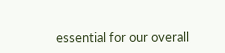essential for our overall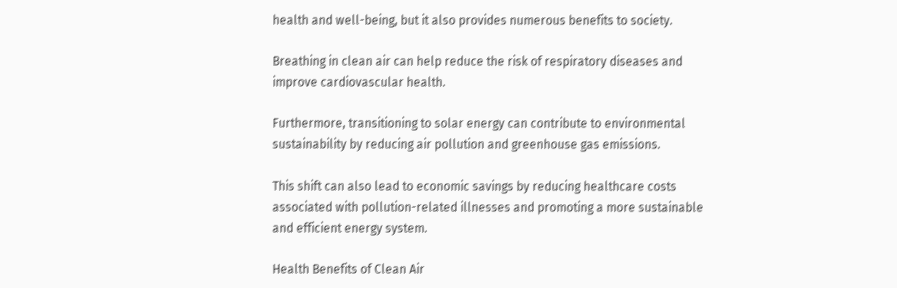health and well-being, but it also provides numerous benefits to society.

Breathing in clean air can help reduce the risk of respiratory diseases and improve cardiovascular health.

Furthermore, transitioning to solar energy can contribute to environmental sustainability by reducing air pollution and greenhouse gas emissions.

This shift can also lead to economic savings by reducing healthcare costs associated with pollution-related illnesses and promoting a more sustainable and efficient energy system.

Health Benefits of Clean Air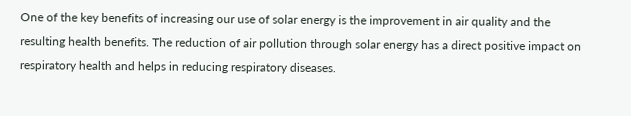One of the key benefits of increasing our use of solar energy is the improvement in air quality and the resulting health benefits. The reduction of air pollution through solar energy has a direct positive impact on respiratory health and helps in reducing respiratory diseases.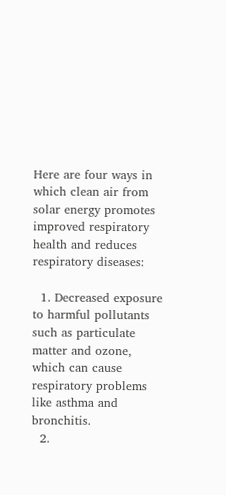Here are four ways in which clean air from solar energy promotes improved respiratory health and reduces respiratory diseases:

  1. Decreased exposure to harmful pollutants such as particulate matter and ozone, which can cause respiratory problems like asthma and bronchitis.
  2.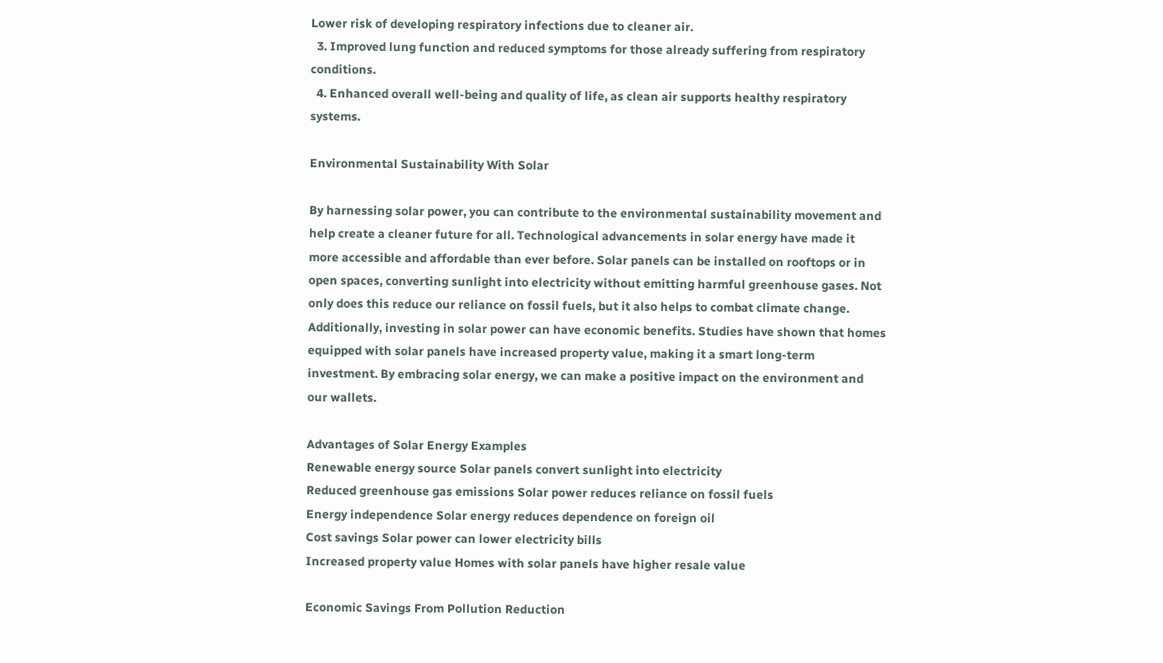Lower risk of developing respiratory infections due to cleaner air.
  3. Improved lung function and reduced symptoms for those already suffering from respiratory conditions.
  4. Enhanced overall well-being and quality of life, as clean air supports healthy respiratory systems.

Environmental Sustainability With Solar

By harnessing solar power, you can contribute to the environmental sustainability movement and help create a cleaner future for all. Technological advancements in solar energy have made it more accessible and affordable than ever before. Solar panels can be installed on rooftops or in open spaces, converting sunlight into electricity without emitting harmful greenhouse gases. Not only does this reduce our reliance on fossil fuels, but it also helps to combat climate change. Additionally, investing in solar power can have economic benefits. Studies have shown that homes equipped with solar panels have increased property value, making it a smart long-term investment. By embracing solar energy, we can make a positive impact on the environment and our wallets.

Advantages of Solar Energy Examples
Renewable energy source Solar panels convert sunlight into electricity
Reduced greenhouse gas emissions Solar power reduces reliance on fossil fuels
Energy independence Solar energy reduces dependence on foreign oil
Cost savings Solar power can lower electricity bills
Increased property value Homes with solar panels have higher resale value

Economic Savings From Pollution Reduction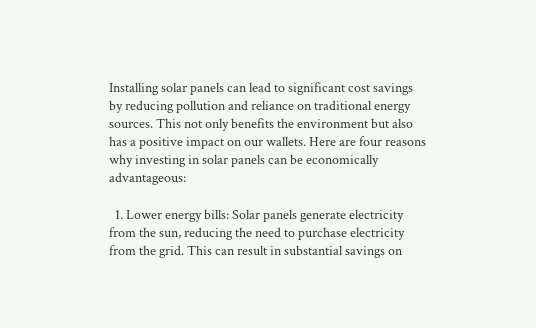Installing solar panels can lead to significant cost savings by reducing pollution and reliance on traditional energy sources. This not only benefits the environment but also has a positive impact on our wallets. Here are four reasons why investing in solar panels can be economically advantageous:

  1. Lower energy bills: Solar panels generate electricity from the sun, reducing the need to purchase electricity from the grid. This can result in substantial savings on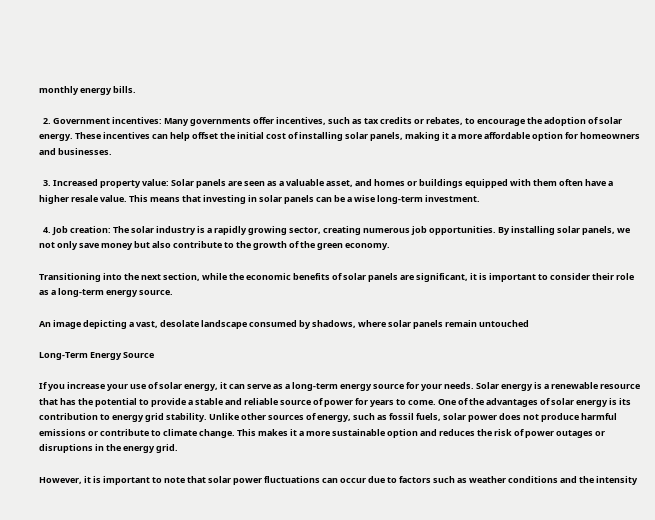monthly energy bills.

  2. Government incentives: Many governments offer incentives, such as tax credits or rebates, to encourage the adoption of solar energy. These incentives can help offset the initial cost of installing solar panels, making it a more affordable option for homeowners and businesses.

  3. Increased property value: Solar panels are seen as a valuable asset, and homes or buildings equipped with them often have a higher resale value. This means that investing in solar panels can be a wise long-term investment.

  4. Job creation: The solar industry is a rapidly growing sector, creating numerous job opportunities. By installing solar panels, we not only save money but also contribute to the growth of the green economy.

Transitioning into the next section, while the economic benefits of solar panels are significant, it is important to consider their role as a long-term energy source.

An image depicting a vast, desolate landscape consumed by shadows, where solar panels remain untouched

Long-Term Energy Source

If you increase your use of solar energy, it can serve as a long-term energy source for your needs. Solar energy is a renewable resource that has the potential to provide a stable and reliable source of power for years to come. One of the advantages of solar energy is its contribution to energy grid stability. Unlike other sources of energy, such as fossil fuels, solar power does not produce harmful emissions or contribute to climate change. This makes it a more sustainable option and reduces the risk of power outages or disruptions in the energy grid.

However, it is important to note that solar power fluctuations can occur due to factors such as weather conditions and the intensity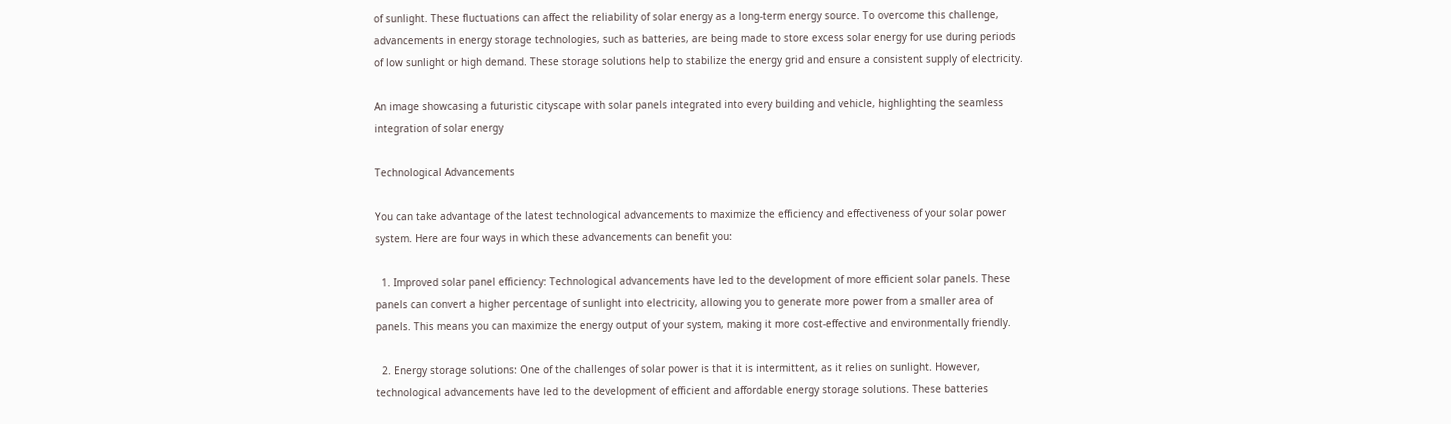of sunlight. These fluctuations can affect the reliability of solar energy as a long-term energy source. To overcome this challenge, advancements in energy storage technologies, such as batteries, are being made to store excess solar energy for use during periods of low sunlight or high demand. These storage solutions help to stabilize the energy grid and ensure a consistent supply of electricity.

An image showcasing a futuristic cityscape with solar panels integrated into every building and vehicle, highlighting the seamless integration of solar energy

Technological Advancements

You can take advantage of the latest technological advancements to maximize the efficiency and effectiveness of your solar power system. Here are four ways in which these advancements can benefit you:

  1. Improved solar panel efficiency: Technological advancements have led to the development of more efficient solar panels. These panels can convert a higher percentage of sunlight into electricity, allowing you to generate more power from a smaller area of panels. This means you can maximize the energy output of your system, making it more cost-effective and environmentally friendly.

  2. Energy storage solutions: One of the challenges of solar power is that it is intermittent, as it relies on sunlight. However, technological advancements have led to the development of efficient and affordable energy storage solutions. These batteries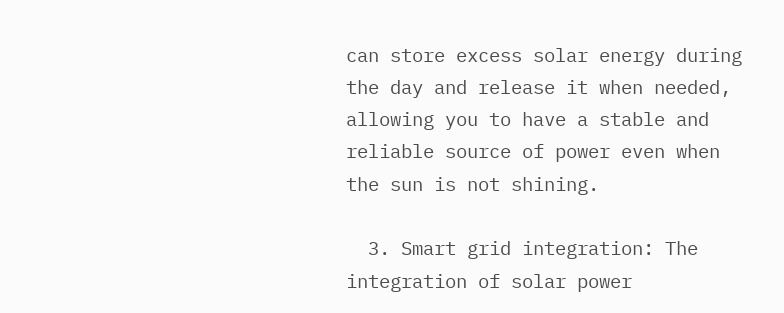can store excess solar energy during the day and release it when needed, allowing you to have a stable and reliable source of power even when the sun is not shining.

  3. Smart grid integration: The integration of solar power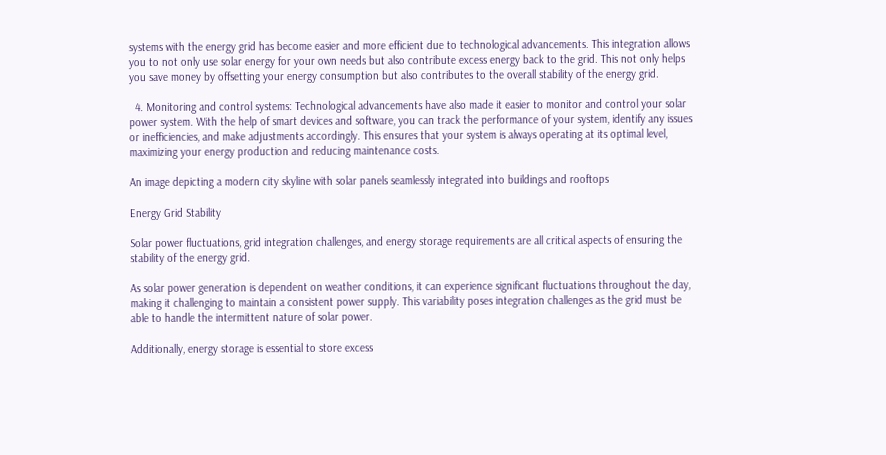systems with the energy grid has become easier and more efficient due to technological advancements. This integration allows you to not only use solar energy for your own needs but also contribute excess energy back to the grid. This not only helps you save money by offsetting your energy consumption but also contributes to the overall stability of the energy grid.

  4. Monitoring and control systems: Technological advancements have also made it easier to monitor and control your solar power system. With the help of smart devices and software, you can track the performance of your system, identify any issues or inefficiencies, and make adjustments accordingly. This ensures that your system is always operating at its optimal level, maximizing your energy production and reducing maintenance costs.

An image depicting a modern city skyline with solar panels seamlessly integrated into buildings and rooftops

Energy Grid Stability

Solar power fluctuations, grid integration challenges, and energy storage requirements are all critical aspects of ensuring the stability of the energy grid.

As solar power generation is dependent on weather conditions, it can experience significant fluctuations throughout the day, making it challenging to maintain a consistent power supply. This variability poses integration challenges as the grid must be able to handle the intermittent nature of solar power.

Additionally, energy storage is essential to store excess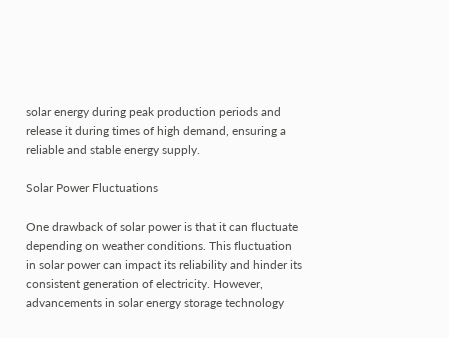solar energy during peak production periods and release it during times of high demand, ensuring a reliable and stable energy supply.

Solar Power Fluctuations

One drawback of solar power is that it can fluctuate depending on weather conditions. This fluctuation in solar power can impact its reliability and hinder its consistent generation of electricity. However, advancements in solar energy storage technology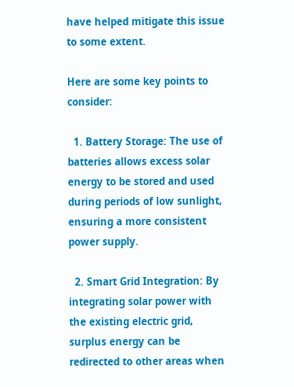have helped mitigate this issue to some extent.

Here are some key points to consider:

  1. Battery Storage: The use of batteries allows excess solar energy to be stored and used during periods of low sunlight, ensuring a more consistent power supply.

  2. Smart Grid Integration: By integrating solar power with the existing electric grid, surplus energy can be redirected to other areas when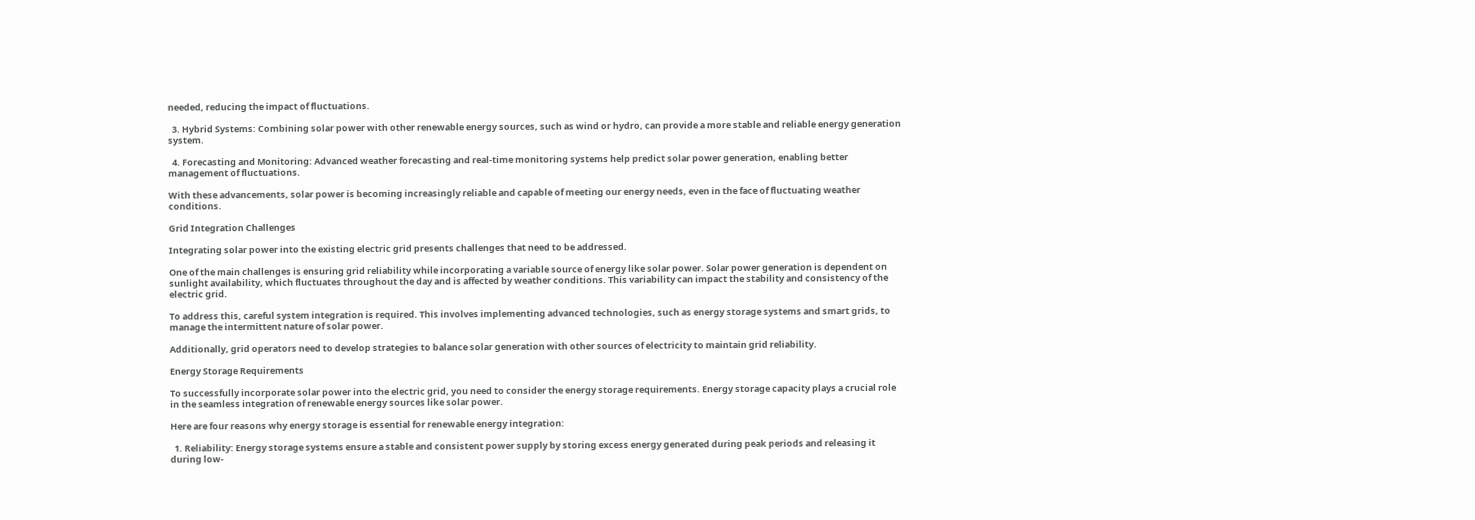needed, reducing the impact of fluctuations.

  3. Hybrid Systems: Combining solar power with other renewable energy sources, such as wind or hydro, can provide a more stable and reliable energy generation system.

  4. Forecasting and Monitoring: Advanced weather forecasting and real-time monitoring systems help predict solar power generation, enabling better management of fluctuations.

With these advancements, solar power is becoming increasingly reliable and capable of meeting our energy needs, even in the face of fluctuating weather conditions.

Grid Integration Challenges

Integrating solar power into the existing electric grid presents challenges that need to be addressed.

One of the main challenges is ensuring grid reliability while incorporating a variable source of energy like solar power. Solar power generation is dependent on sunlight availability, which fluctuates throughout the day and is affected by weather conditions. This variability can impact the stability and consistency of the electric grid.

To address this, careful system integration is required. This involves implementing advanced technologies, such as energy storage systems and smart grids, to manage the intermittent nature of solar power.

Additionally, grid operators need to develop strategies to balance solar generation with other sources of electricity to maintain grid reliability.

Energy Storage Requirements

To successfully incorporate solar power into the electric grid, you need to consider the energy storage requirements. Energy storage capacity plays a crucial role in the seamless integration of renewable energy sources like solar power.

Here are four reasons why energy storage is essential for renewable energy integration:

  1. Reliability: Energy storage systems ensure a stable and consistent power supply by storing excess energy generated during peak periods and releasing it during low-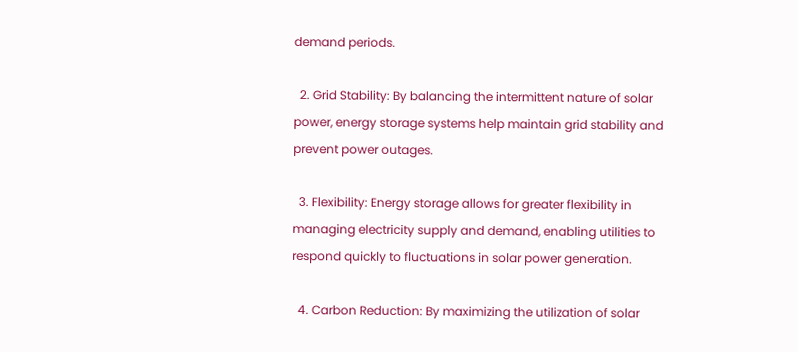demand periods.

  2. Grid Stability: By balancing the intermittent nature of solar power, energy storage systems help maintain grid stability and prevent power outages.

  3. Flexibility: Energy storage allows for greater flexibility in managing electricity supply and demand, enabling utilities to respond quickly to fluctuations in solar power generation.

  4. Carbon Reduction: By maximizing the utilization of solar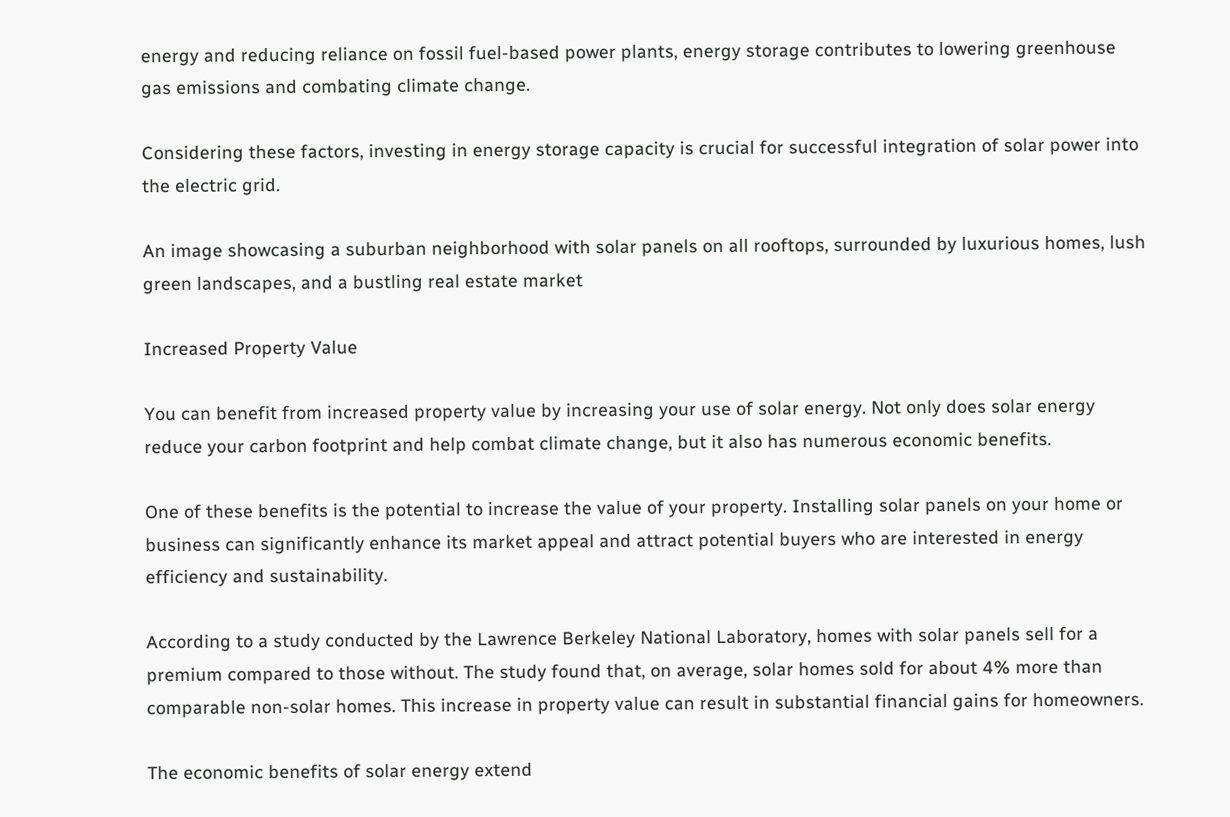energy and reducing reliance on fossil fuel-based power plants, energy storage contributes to lowering greenhouse gas emissions and combating climate change.

Considering these factors, investing in energy storage capacity is crucial for successful integration of solar power into the electric grid.

An image showcasing a suburban neighborhood with solar panels on all rooftops, surrounded by luxurious homes, lush green landscapes, and a bustling real estate market

Increased Property Value

You can benefit from increased property value by increasing your use of solar energy. Not only does solar energy reduce your carbon footprint and help combat climate change, but it also has numerous economic benefits.

One of these benefits is the potential to increase the value of your property. Installing solar panels on your home or business can significantly enhance its market appeal and attract potential buyers who are interested in energy efficiency and sustainability.

According to a study conducted by the Lawrence Berkeley National Laboratory, homes with solar panels sell for a premium compared to those without. The study found that, on average, solar homes sold for about 4% more than comparable non-solar homes. This increase in property value can result in substantial financial gains for homeowners.

The economic benefits of solar energy extend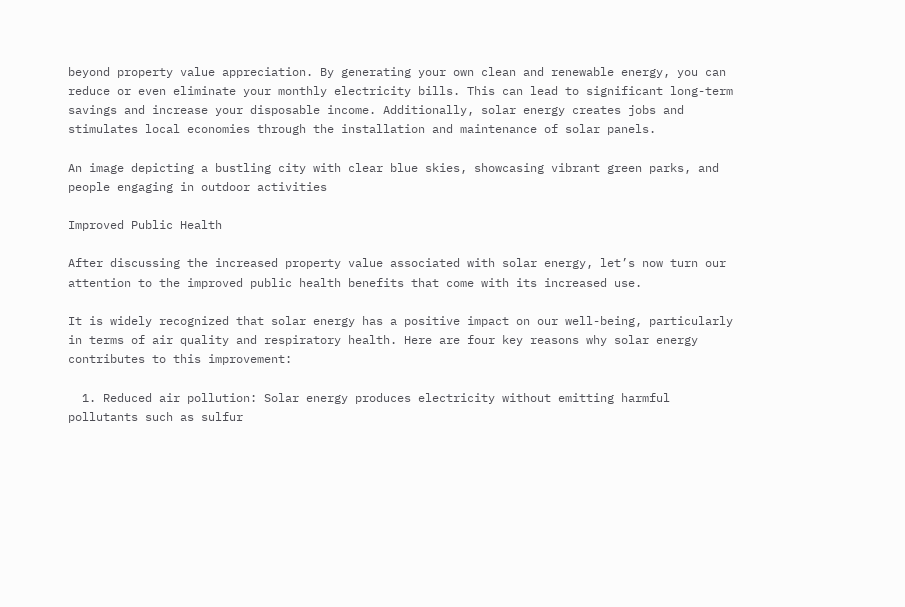beyond property value appreciation. By generating your own clean and renewable energy, you can reduce or even eliminate your monthly electricity bills. This can lead to significant long-term savings and increase your disposable income. Additionally, solar energy creates jobs and stimulates local economies through the installation and maintenance of solar panels.

An image depicting a bustling city with clear blue skies, showcasing vibrant green parks, and people engaging in outdoor activities

Improved Public Health

After discussing the increased property value associated with solar energy, let’s now turn our attention to the improved public health benefits that come with its increased use.

It is widely recognized that solar energy has a positive impact on our well-being, particularly in terms of air quality and respiratory health. Here are four key reasons why solar energy contributes to this improvement:

  1. Reduced air pollution: Solar energy produces electricity without emitting harmful pollutants such as sulfur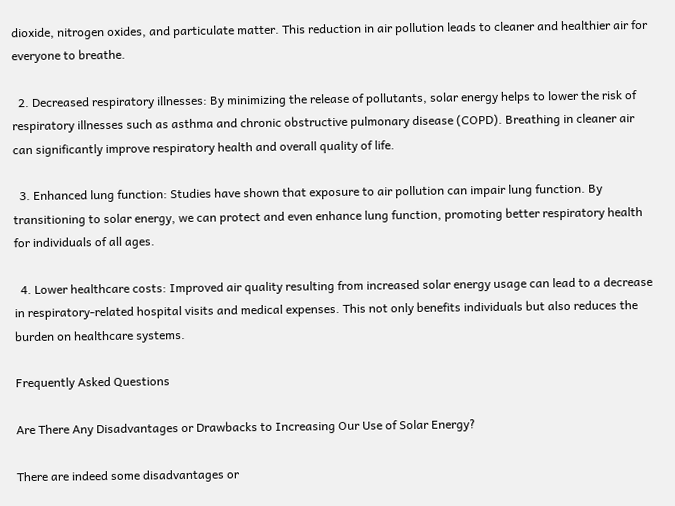dioxide, nitrogen oxides, and particulate matter. This reduction in air pollution leads to cleaner and healthier air for everyone to breathe.

  2. Decreased respiratory illnesses: By minimizing the release of pollutants, solar energy helps to lower the risk of respiratory illnesses such as asthma and chronic obstructive pulmonary disease (COPD). Breathing in cleaner air can significantly improve respiratory health and overall quality of life.

  3. Enhanced lung function: Studies have shown that exposure to air pollution can impair lung function. By transitioning to solar energy, we can protect and even enhance lung function, promoting better respiratory health for individuals of all ages.

  4. Lower healthcare costs: Improved air quality resulting from increased solar energy usage can lead to a decrease in respiratory-related hospital visits and medical expenses. This not only benefits individuals but also reduces the burden on healthcare systems.

Frequently Asked Questions

Are There Any Disadvantages or Drawbacks to Increasing Our Use of Solar Energy?

There are indeed some disadvantages or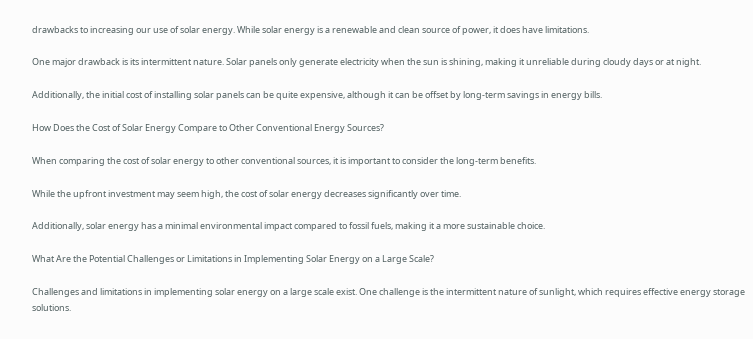drawbacks to increasing our use of solar energy. While solar energy is a renewable and clean source of power, it does have limitations.

One major drawback is its intermittent nature. Solar panels only generate electricity when the sun is shining, making it unreliable during cloudy days or at night.

Additionally, the initial cost of installing solar panels can be quite expensive, although it can be offset by long-term savings in energy bills.

How Does the Cost of Solar Energy Compare to Other Conventional Energy Sources?

When comparing the cost of solar energy to other conventional sources, it is important to consider the long-term benefits.

While the upfront investment may seem high, the cost of solar energy decreases significantly over time.

Additionally, solar energy has a minimal environmental impact compared to fossil fuels, making it a more sustainable choice.

What Are the Potential Challenges or Limitations in Implementing Solar Energy on a Large Scale?

Challenges and limitations in implementing solar energy on a large scale exist. One challenge is the intermittent nature of sunlight, which requires effective energy storage solutions.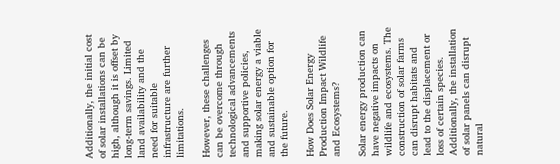Additionally, the initial cost of solar installations can be high, although it is offset by long-term savings. Limited land availability and the need for suitable infrastructure are further limitations.

However, these challenges can be overcome through technological advancements and supportive policies, making solar energy a viable and sustainable option for the future.

How Does Solar Energy Production Impact Wildlife and Ecosystems?

Solar energy production can have negative impacts on wildlife and ecosystems. The construction of solar farms can disrupt habitats and lead to the displacement or loss of certain species. Additionally, the installation of solar panels can disrupt natural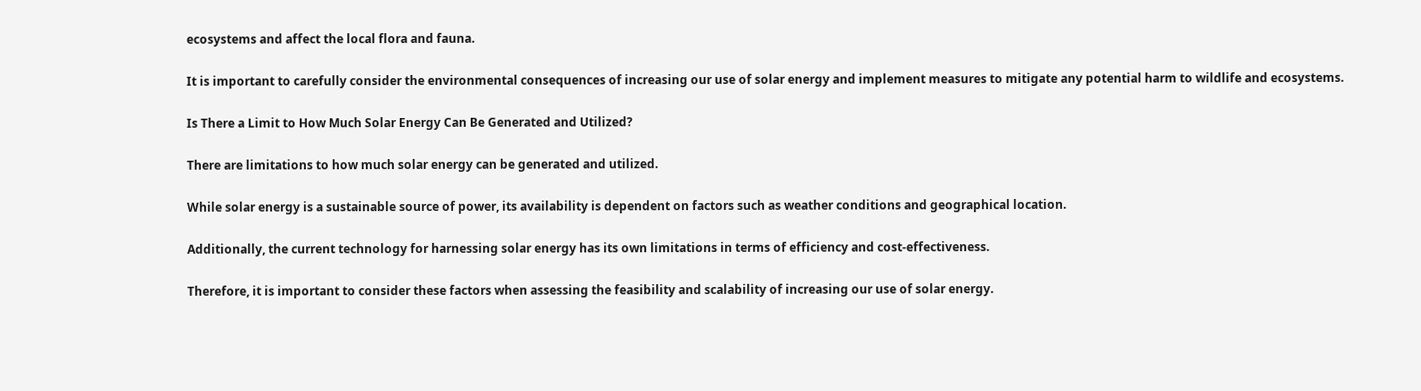ecosystems and affect the local flora and fauna.

It is important to carefully consider the environmental consequences of increasing our use of solar energy and implement measures to mitigate any potential harm to wildlife and ecosystems.

Is There a Limit to How Much Solar Energy Can Be Generated and Utilized?

There are limitations to how much solar energy can be generated and utilized.

While solar energy is a sustainable source of power, its availability is dependent on factors such as weather conditions and geographical location.

Additionally, the current technology for harnessing solar energy has its own limitations in terms of efficiency and cost-effectiveness.

Therefore, it is important to consider these factors when assessing the feasibility and scalability of increasing our use of solar energy.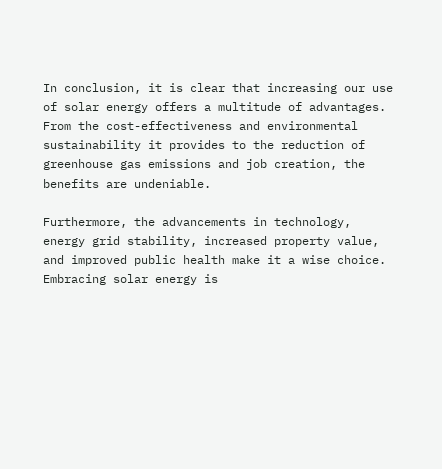In conclusion, it is clear that increasing our use of solar energy offers a multitude of advantages. From the cost-effectiveness and environmental sustainability it provides to the reduction of greenhouse gas emissions and job creation, the benefits are undeniable.

Furthermore, the advancements in technology, energy grid stability, increased property value, and improved public health make it a wise choice. Embracing solar energy is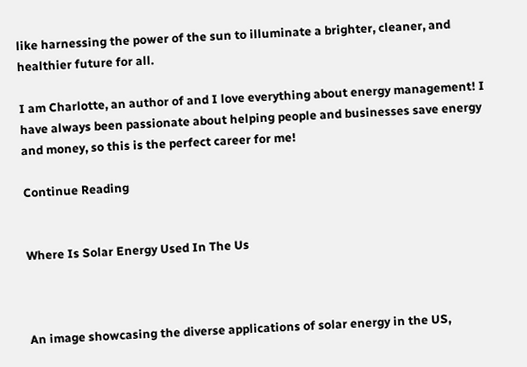like harnessing the power of the sun to illuminate a brighter, cleaner, and healthier future for all.

I am Charlotte, an author of and I love everything about energy management! I have always been passionate about helping people and businesses save energy and money, so this is the perfect career for me!

Continue Reading


Where Is Solar Energy Used In The Us



An image showcasing the diverse applications of solar energy in the US,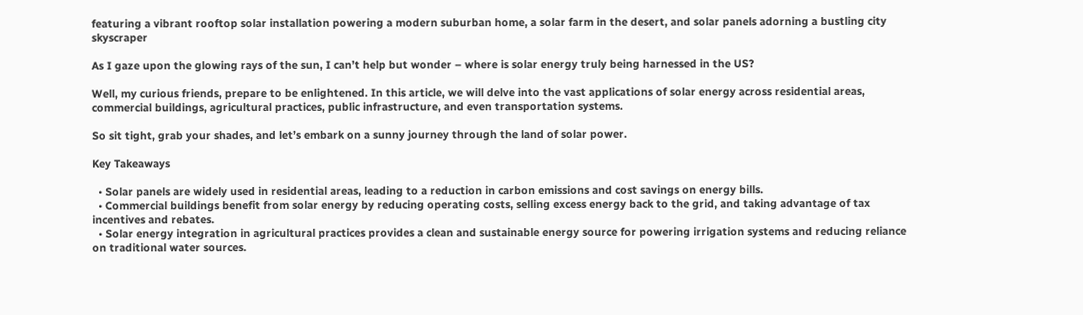featuring a vibrant rooftop solar installation powering a modern suburban home, a solar farm in the desert, and solar panels adorning a bustling city skyscraper

As I gaze upon the glowing rays of the sun, I can’t help but wonder – where is solar energy truly being harnessed in the US?

Well, my curious friends, prepare to be enlightened. In this article, we will delve into the vast applications of solar energy across residential areas, commercial buildings, agricultural practices, public infrastructure, and even transportation systems.

So sit tight, grab your shades, and let’s embark on a sunny journey through the land of solar power.

Key Takeaways

  • Solar panels are widely used in residential areas, leading to a reduction in carbon emissions and cost savings on energy bills.
  • Commercial buildings benefit from solar energy by reducing operating costs, selling excess energy back to the grid, and taking advantage of tax incentives and rebates.
  • Solar energy integration in agricultural practices provides a clean and sustainable energy source for powering irrigation systems and reducing reliance on traditional water sources.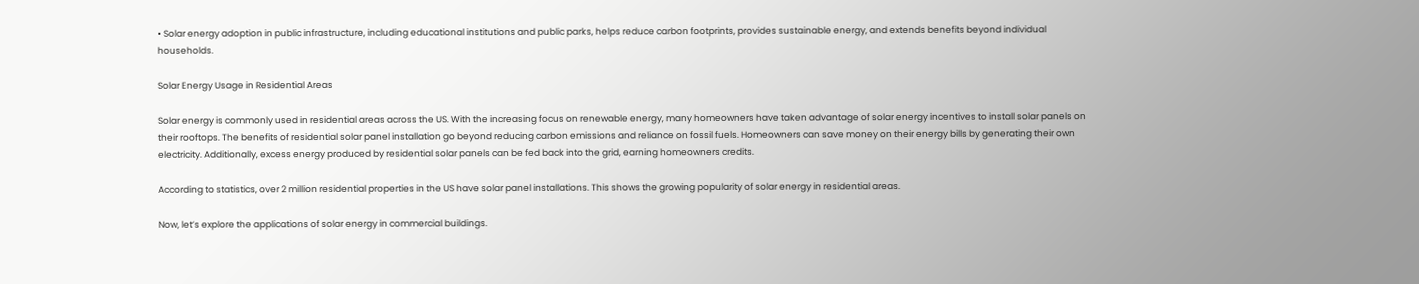• Solar energy adoption in public infrastructure, including educational institutions and public parks, helps reduce carbon footprints, provides sustainable energy, and extends benefits beyond individual households.

Solar Energy Usage in Residential Areas

Solar energy is commonly used in residential areas across the US. With the increasing focus on renewable energy, many homeowners have taken advantage of solar energy incentives to install solar panels on their rooftops. The benefits of residential solar panel installation go beyond reducing carbon emissions and reliance on fossil fuels. Homeowners can save money on their energy bills by generating their own electricity. Additionally, excess energy produced by residential solar panels can be fed back into the grid, earning homeowners credits.

According to statistics, over 2 million residential properties in the US have solar panel installations. This shows the growing popularity of solar energy in residential areas.

Now, let’s explore the applications of solar energy in commercial buildings.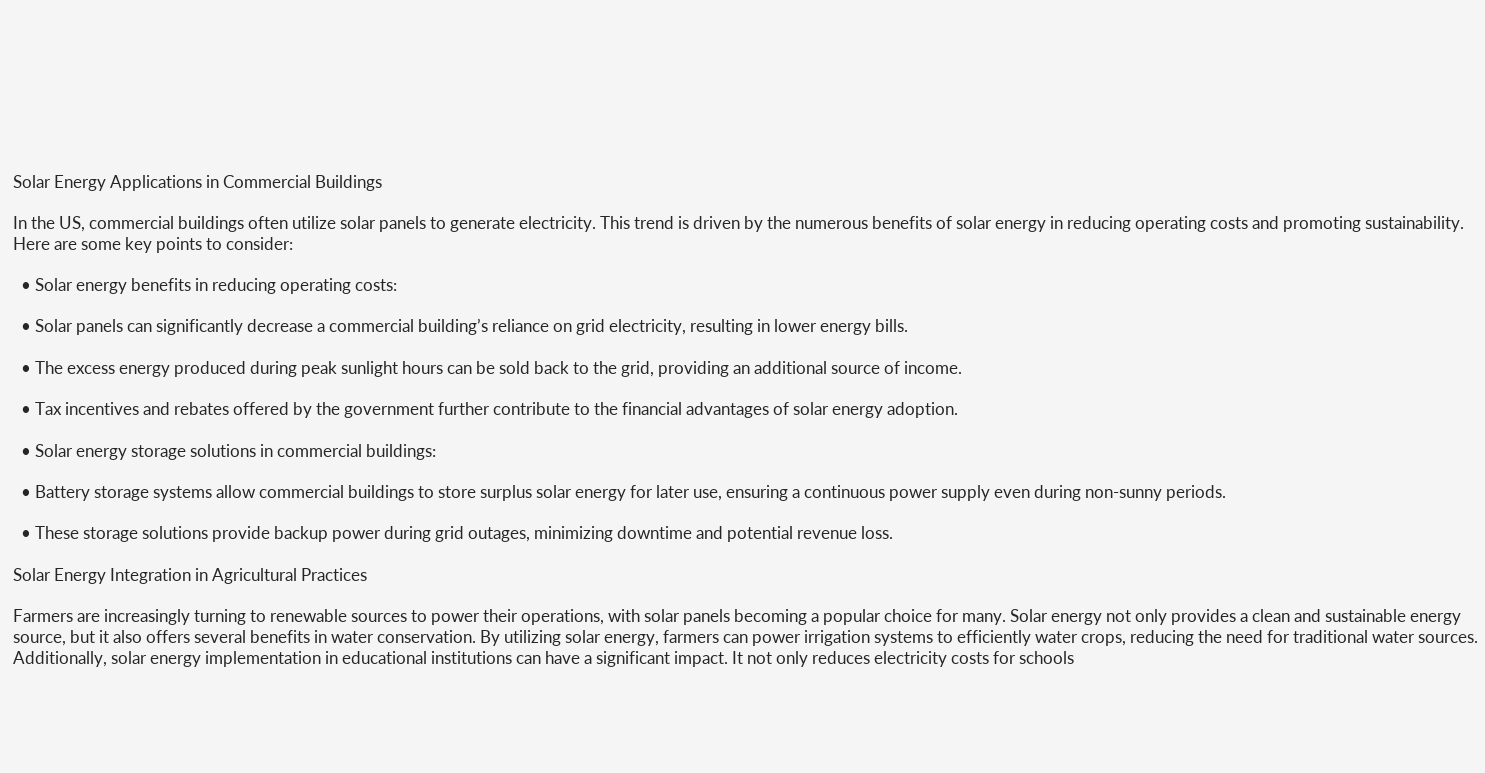Solar Energy Applications in Commercial Buildings

In the US, commercial buildings often utilize solar panels to generate electricity. This trend is driven by the numerous benefits of solar energy in reducing operating costs and promoting sustainability. Here are some key points to consider:

  • Solar energy benefits in reducing operating costs:

  • Solar panels can significantly decrease a commercial building’s reliance on grid electricity, resulting in lower energy bills.

  • The excess energy produced during peak sunlight hours can be sold back to the grid, providing an additional source of income.

  • Tax incentives and rebates offered by the government further contribute to the financial advantages of solar energy adoption.

  • Solar energy storage solutions in commercial buildings:

  • Battery storage systems allow commercial buildings to store surplus solar energy for later use, ensuring a continuous power supply even during non-sunny periods.

  • These storage solutions provide backup power during grid outages, minimizing downtime and potential revenue loss.

Solar Energy Integration in Agricultural Practices

Farmers are increasingly turning to renewable sources to power their operations, with solar panels becoming a popular choice for many. Solar energy not only provides a clean and sustainable energy source, but it also offers several benefits in water conservation. By utilizing solar energy, farmers can power irrigation systems to efficiently water crops, reducing the need for traditional water sources. Additionally, solar energy implementation in educational institutions can have a significant impact. It not only reduces electricity costs for schools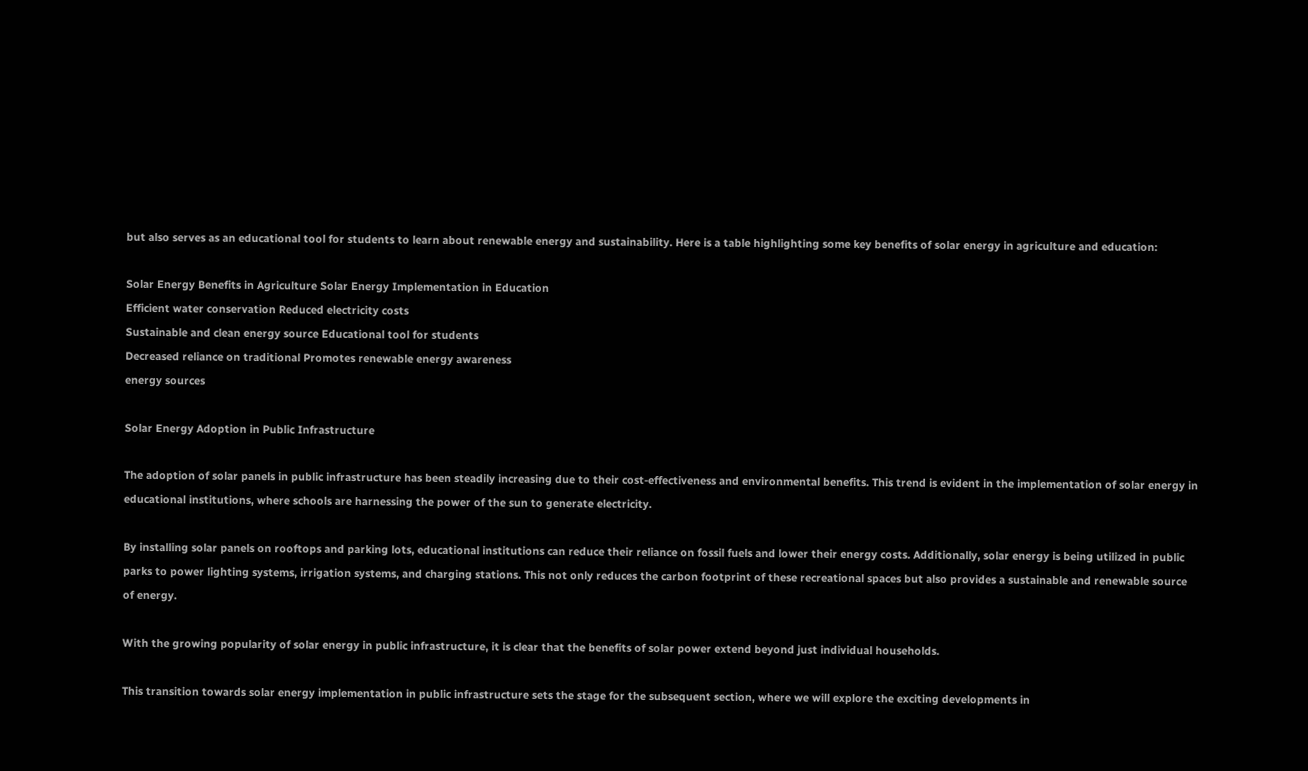but also serves as an educational tool for students to learn about renewable energy and sustainability. Here is a table highlighting some key benefits of solar energy in agriculture and education:

Solar Energy Benefits in Agriculture Solar Energy Implementation in Education
Efficient water conservation Reduced electricity costs
Sustainable and clean energy source Educational tool for students
Decreased reliance on traditional Promotes renewable energy awareness
energy sources

Solar Energy Adoption in Public Infrastructure

The adoption of solar panels in public infrastructure has been steadily increasing due to their cost-effectiveness and environmental benefits. This trend is evident in the implementation of solar energy in educational institutions, where schools are harnessing the power of the sun to generate electricity.

By installing solar panels on rooftops and parking lots, educational institutions can reduce their reliance on fossil fuels and lower their energy costs. Additionally, solar energy is being utilized in public parks to power lighting systems, irrigation systems, and charging stations. This not only reduces the carbon footprint of these recreational spaces but also provides a sustainable and renewable source of energy.

With the growing popularity of solar energy in public infrastructure, it is clear that the benefits of solar power extend beyond just individual households.

This transition towards solar energy implementation in public infrastructure sets the stage for the subsequent section, where we will explore the exciting developments in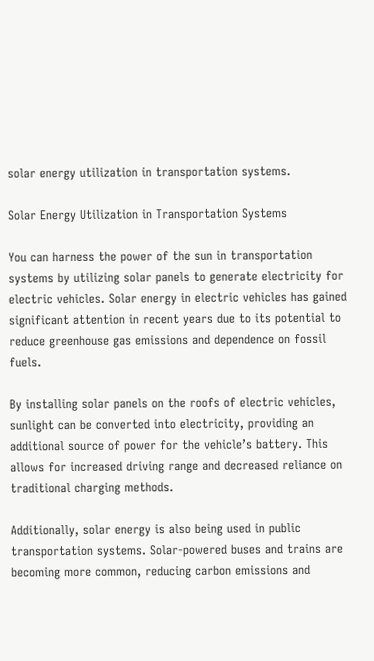solar energy utilization in transportation systems.

Solar Energy Utilization in Transportation Systems

You can harness the power of the sun in transportation systems by utilizing solar panels to generate electricity for electric vehicles. Solar energy in electric vehicles has gained significant attention in recent years due to its potential to reduce greenhouse gas emissions and dependence on fossil fuels.

By installing solar panels on the roofs of electric vehicles, sunlight can be converted into electricity, providing an additional source of power for the vehicle’s battery. This allows for increased driving range and decreased reliance on traditional charging methods.

Additionally, solar energy is also being used in public transportation systems. Solar-powered buses and trains are becoming more common, reducing carbon emissions and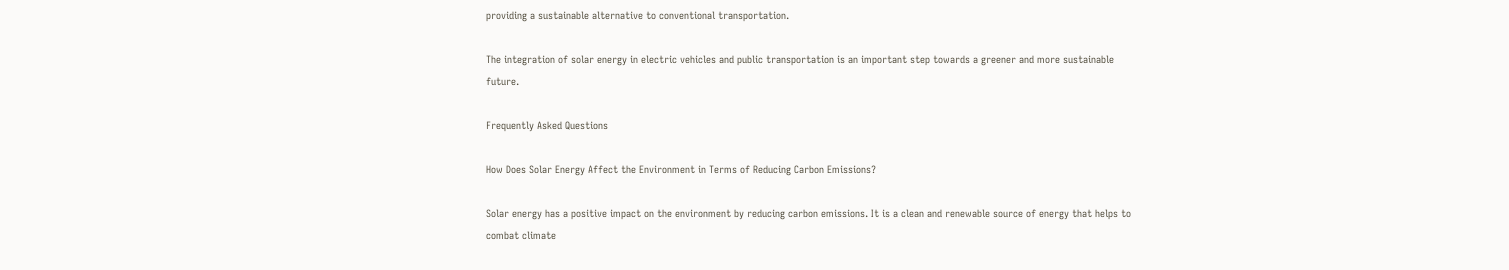providing a sustainable alternative to conventional transportation.

The integration of solar energy in electric vehicles and public transportation is an important step towards a greener and more sustainable future.

Frequently Asked Questions

How Does Solar Energy Affect the Environment in Terms of Reducing Carbon Emissions?

Solar energy has a positive impact on the environment by reducing carbon emissions. It is a clean and renewable source of energy that helps to combat climate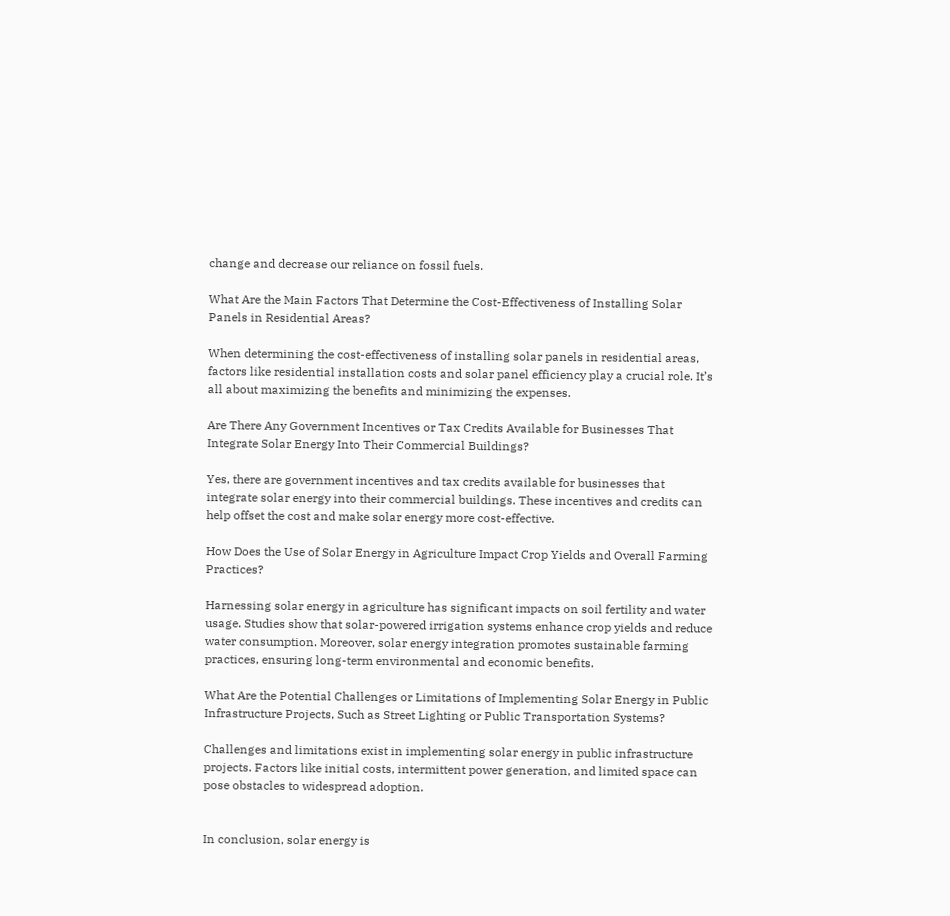change and decrease our reliance on fossil fuels.

What Are the Main Factors That Determine the Cost-Effectiveness of Installing Solar Panels in Residential Areas?

When determining the cost-effectiveness of installing solar panels in residential areas, factors like residential installation costs and solar panel efficiency play a crucial role. It’s all about maximizing the benefits and minimizing the expenses.

Are There Any Government Incentives or Tax Credits Available for Businesses That Integrate Solar Energy Into Their Commercial Buildings?

Yes, there are government incentives and tax credits available for businesses that integrate solar energy into their commercial buildings. These incentives and credits can help offset the cost and make solar energy more cost-effective.

How Does the Use of Solar Energy in Agriculture Impact Crop Yields and Overall Farming Practices?

Harnessing solar energy in agriculture has significant impacts on soil fertility and water usage. Studies show that solar-powered irrigation systems enhance crop yields and reduce water consumption. Moreover, solar energy integration promotes sustainable farming practices, ensuring long-term environmental and economic benefits.

What Are the Potential Challenges or Limitations of Implementing Solar Energy in Public Infrastructure Projects, Such as Street Lighting or Public Transportation Systems?

Challenges and limitations exist in implementing solar energy in public infrastructure projects. Factors like initial costs, intermittent power generation, and limited space can pose obstacles to widespread adoption.


In conclusion, solar energy is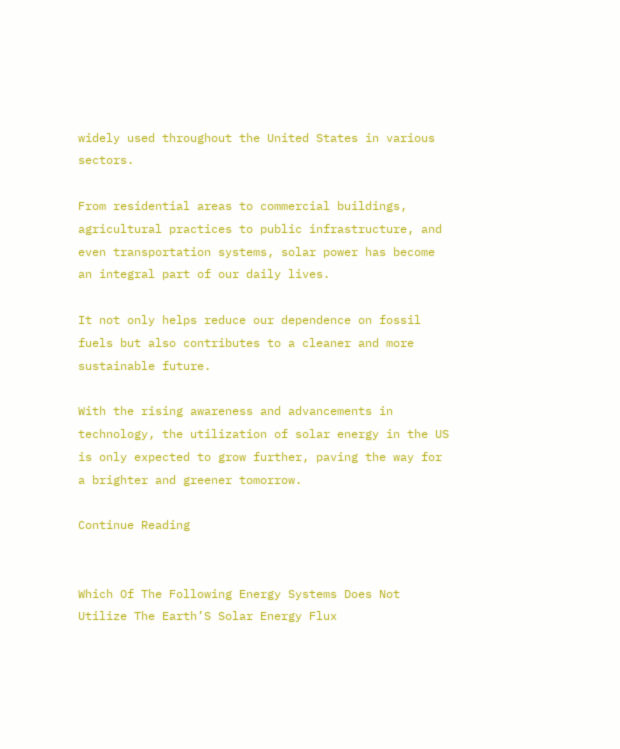widely used throughout the United States in various sectors.

From residential areas to commercial buildings, agricultural practices to public infrastructure, and even transportation systems, solar power has become an integral part of our daily lives.

It not only helps reduce our dependence on fossil fuels but also contributes to a cleaner and more sustainable future.

With the rising awareness and advancements in technology, the utilization of solar energy in the US is only expected to grow further, paving the way for a brighter and greener tomorrow.

Continue Reading


Which Of The Following Energy Systems Does Not Utilize The Earth’S Solar Energy Flux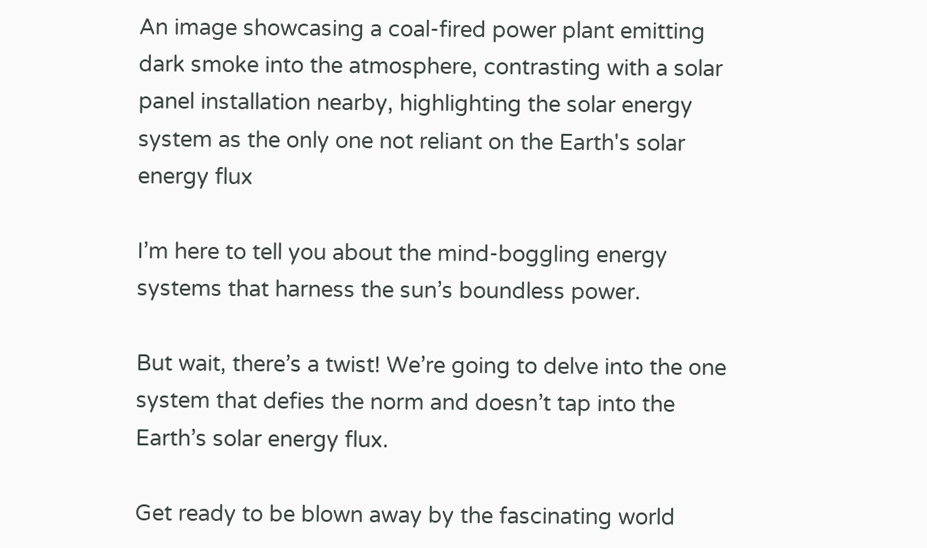An image showcasing a coal-fired power plant emitting dark smoke into the atmosphere, contrasting with a solar panel installation nearby, highlighting the solar energy system as the only one not reliant on the Earth's solar energy flux

I’m here to tell you about the mind-boggling energy systems that harness the sun’s boundless power.

But wait, there’s a twist! We’re going to delve into the one system that defies the norm and doesn’t tap into the Earth’s solar energy flux.

Get ready to be blown away by the fascinating world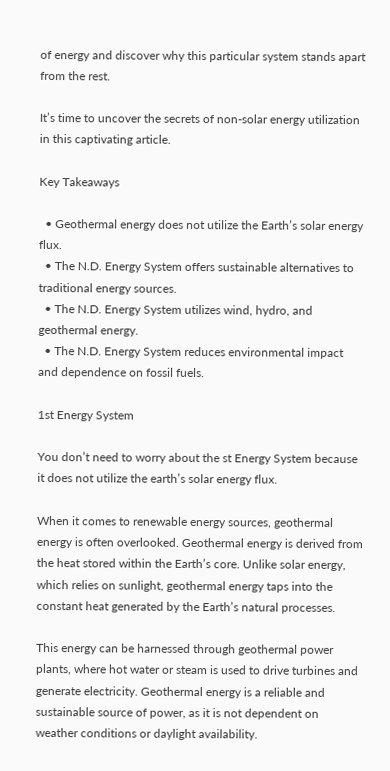of energy and discover why this particular system stands apart from the rest.

It’s time to uncover the secrets of non-solar energy utilization in this captivating article.

Key Takeaways

  • Geothermal energy does not utilize the Earth’s solar energy flux.
  • The N.D. Energy System offers sustainable alternatives to traditional energy sources.
  • The N.D. Energy System utilizes wind, hydro, and geothermal energy.
  • The N.D. Energy System reduces environmental impact and dependence on fossil fuels.

1st Energy System

You don’t need to worry about the st Energy System because it does not utilize the earth’s solar energy flux.

When it comes to renewable energy sources, geothermal energy is often overlooked. Geothermal energy is derived from the heat stored within the Earth’s core. Unlike solar energy, which relies on sunlight, geothermal energy taps into the constant heat generated by the Earth’s natural processes.

This energy can be harnessed through geothermal power plants, where hot water or steam is used to drive turbines and generate electricity. Geothermal energy is a reliable and sustainable source of power, as it is not dependent on weather conditions or daylight availability.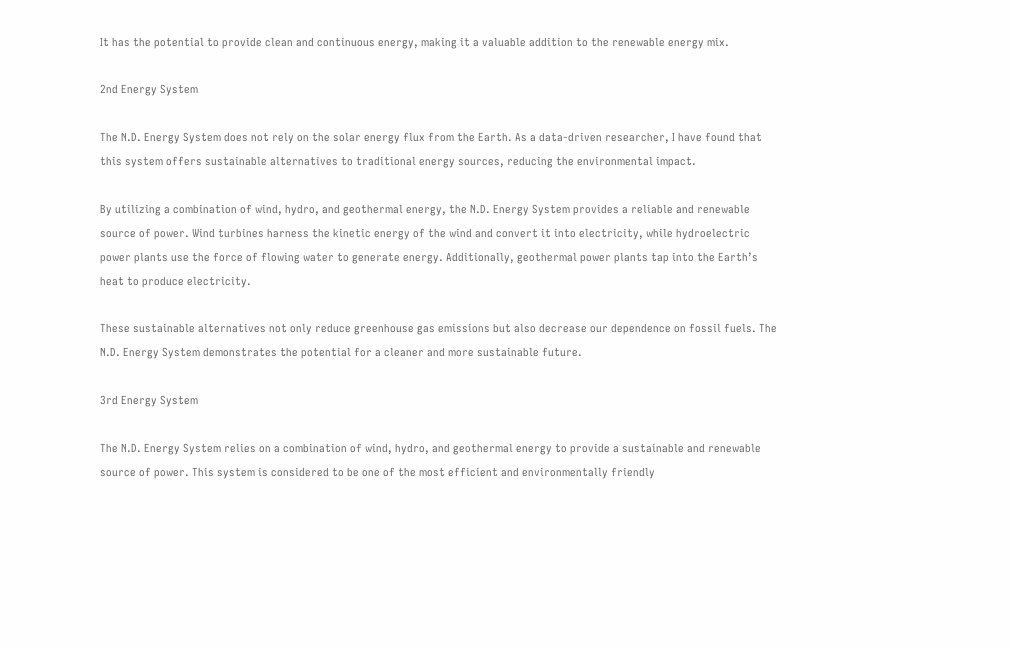It has the potential to provide clean and continuous energy, making it a valuable addition to the renewable energy mix.

2nd Energy System

The N.D. Energy System does not rely on the solar energy flux from the Earth. As a data-driven researcher, I have found that this system offers sustainable alternatives to traditional energy sources, reducing the environmental impact.

By utilizing a combination of wind, hydro, and geothermal energy, the N.D. Energy System provides a reliable and renewable source of power. Wind turbines harness the kinetic energy of the wind and convert it into electricity, while hydroelectric power plants use the force of flowing water to generate energy. Additionally, geothermal power plants tap into the Earth’s heat to produce electricity.

These sustainable alternatives not only reduce greenhouse gas emissions but also decrease our dependence on fossil fuels. The N.D. Energy System demonstrates the potential for a cleaner and more sustainable future.

3rd Energy System

The N.D. Energy System relies on a combination of wind, hydro, and geothermal energy to provide a sustainable and renewable source of power. This system is considered to be one of the most efficient and environmentally friendly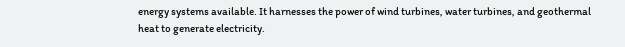energy systems available. It harnesses the power of wind turbines, water turbines, and geothermal heat to generate electricity.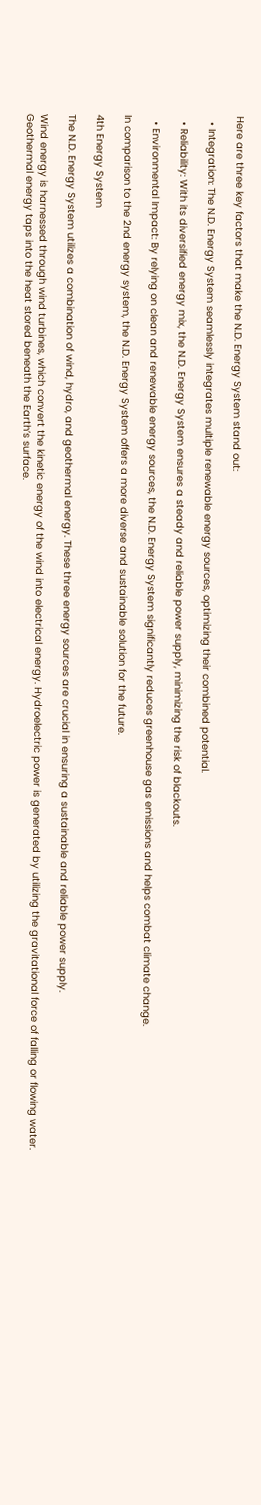Here are three key factors that make the N.D. Energy System stand out:

  • Integration: The N.D. Energy System seamlessly integrates multiple renewable energy sources, optimizing their combined potential.

  • Reliability: With its diversified energy mix, the N.D. Energy System ensures a steady and reliable power supply, minimizing the risk of blackouts.

  • Environmental Impact: By relying on clean and renewable energy sources, the N.D. Energy System significantly reduces greenhouse gas emissions and helps combat climate change.

In comparison to the 2nd energy system, the N.D. Energy System offers a more diverse and sustainable solution for the future.

4th Energy System

The N.D. Energy System utilizes a combination of wind, hydro, and geothermal energy. These three energy sources are crucial in ensuring a sustainable and reliable power supply.

Wind energy is harnessed through wind turbines, which convert the kinetic energy of the wind into electrical energy. Hydroelectric power is generated by utilizing the gravitational force of falling or flowing water. Geothermal energy taps into the heat stored beneath the Earth’s surface.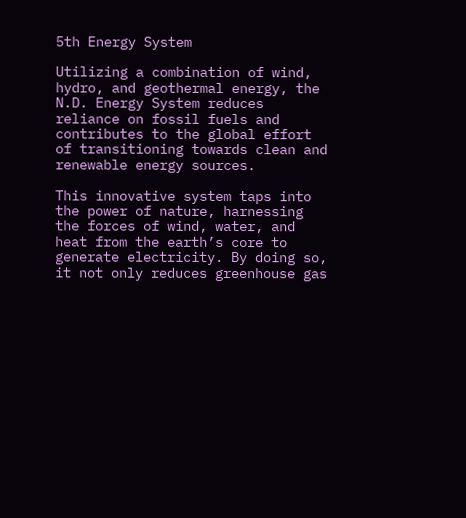5th Energy System

Utilizing a combination of wind, hydro, and geothermal energy, the N.D. Energy System reduces reliance on fossil fuels and contributes to the global effort of transitioning towards clean and renewable energy sources.

This innovative system taps into the power of nature, harnessing the forces of wind, water, and heat from the earth’s core to generate electricity. By doing so, it not only reduces greenhouse gas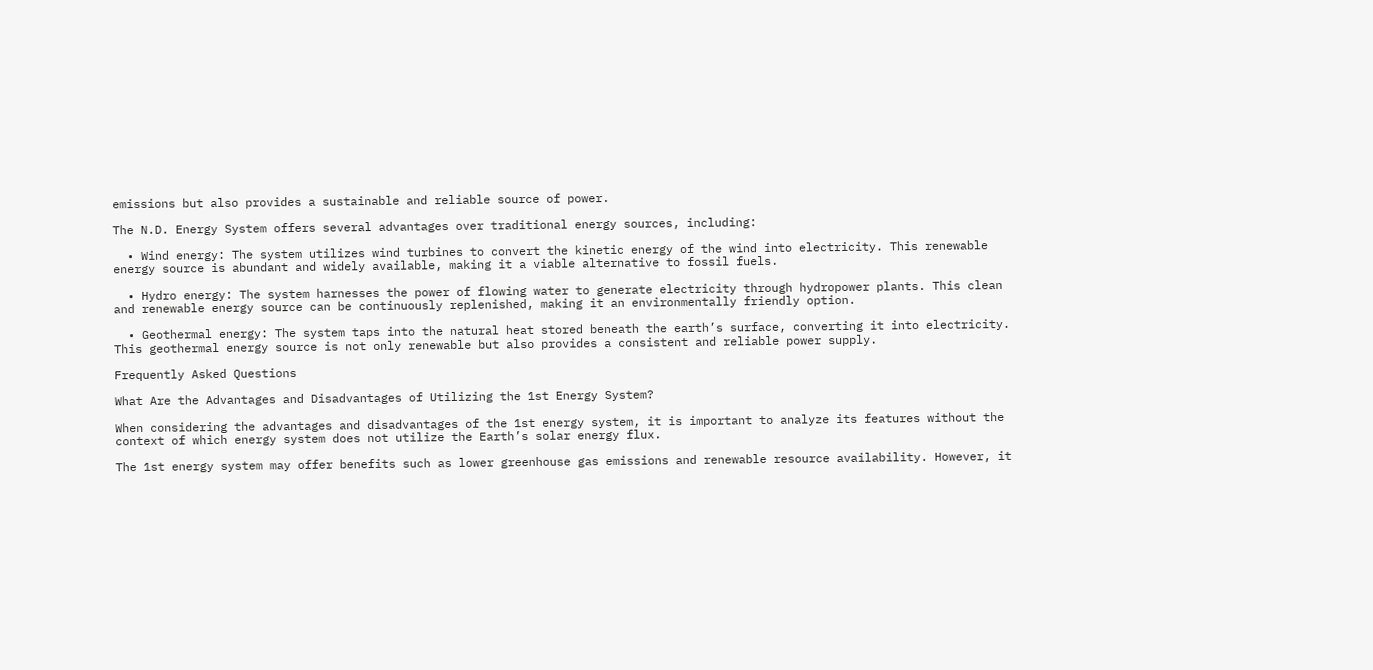emissions but also provides a sustainable and reliable source of power.

The N.D. Energy System offers several advantages over traditional energy sources, including:

  • Wind energy: The system utilizes wind turbines to convert the kinetic energy of the wind into electricity. This renewable energy source is abundant and widely available, making it a viable alternative to fossil fuels.

  • Hydro energy: The system harnesses the power of flowing water to generate electricity through hydropower plants. This clean and renewable energy source can be continuously replenished, making it an environmentally friendly option.

  • Geothermal energy: The system taps into the natural heat stored beneath the earth’s surface, converting it into electricity. This geothermal energy source is not only renewable but also provides a consistent and reliable power supply.

Frequently Asked Questions

What Are the Advantages and Disadvantages of Utilizing the 1st Energy System?

When considering the advantages and disadvantages of the 1st energy system, it is important to analyze its features without the context of which energy system does not utilize the Earth’s solar energy flux.

The 1st energy system may offer benefits such as lower greenhouse gas emissions and renewable resource availability. However, it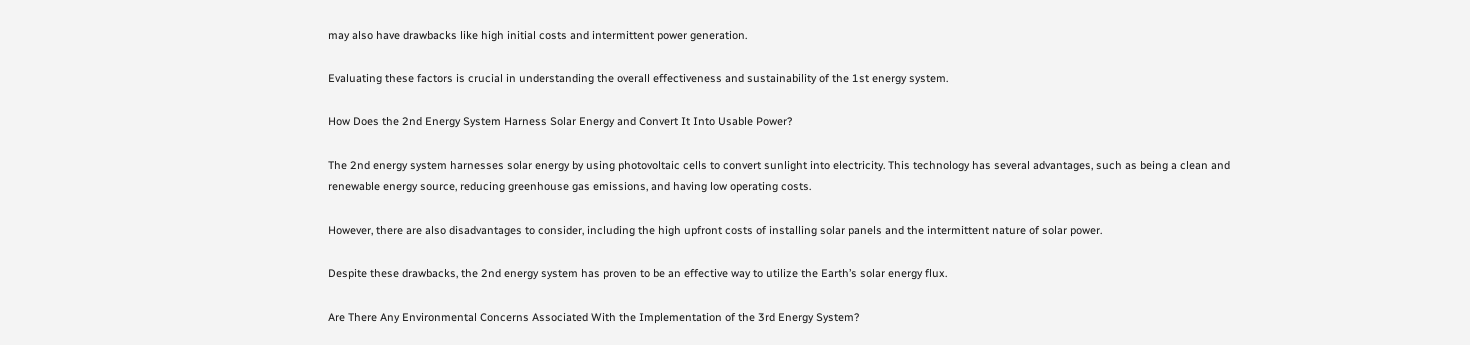may also have drawbacks like high initial costs and intermittent power generation.

Evaluating these factors is crucial in understanding the overall effectiveness and sustainability of the 1st energy system.

How Does the 2nd Energy System Harness Solar Energy and Convert It Into Usable Power?

The 2nd energy system harnesses solar energy by using photovoltaic cells to convert sunlight into electricity. This technology has several advantages, such as being a clean and renewable energy source, reducing greenhouse gas emissions, and having low operating costs.

However, there are also disadvantages to consider, including the high upfront costs of installing solar panels and the intermittent nature of solar power.

Despite these drawbacks, the 2nd energy system has proven to be an effective way to utilize the Earth’s solar energy flux.

Are There Any Environmental Concerns Associated With the Implementation of the 3rd Energy System?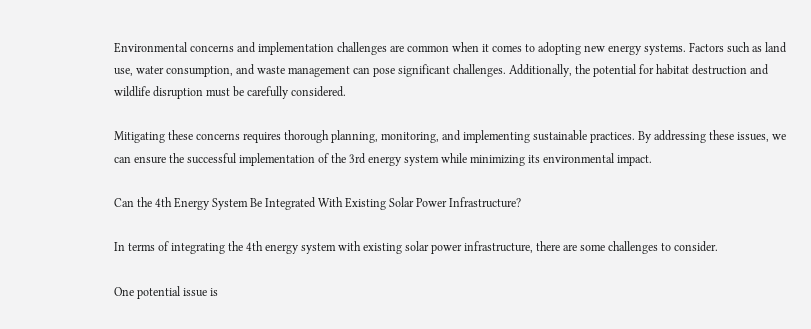Environmental concerns and implementation challenges are common when it comes to adopting new energy systems. Factors such as land use, water consumption, and waste management can pose significant challenges. Additionally, the potential for habitat destruction and wildlife disruption must be carefully considered.

Mitigating these concerns requires thorough planning, monitoring, and implementing sustainable practices. By addressing these issues, we can ensure the successful implementation of the 3rd energy system while minimizing its environmental impact.

Can the 4th Energy System Be Integrated With Existing Solar Power Infrastructure?

In terms of integrating the 4th energy system with existing solar power infrastructure, there are some challenges to consider.

One potential issue is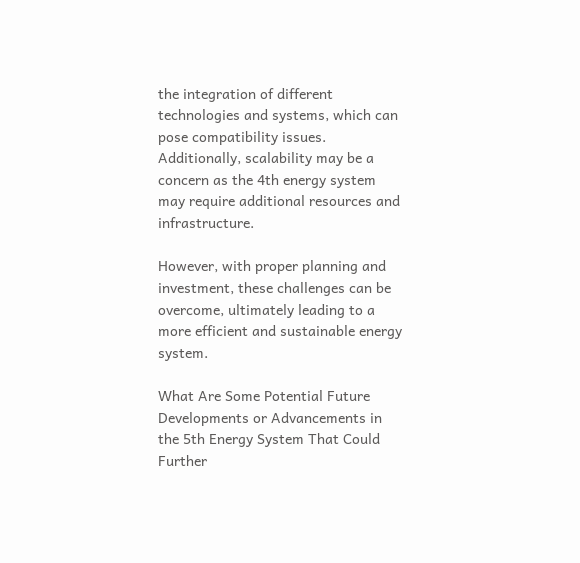the integration of different technologies and systems, which can pose compatibility issues. Additionally, scalability may be a concern as the 4th energy system may require additional resources and infrastructure.

However, with proper planning and investment, these challenges can be overcome, ultimately leading to a more efficient and sustainable energy system.

What Are Some Potential Future Developments or Advancements in the 5th Energy System That Could Further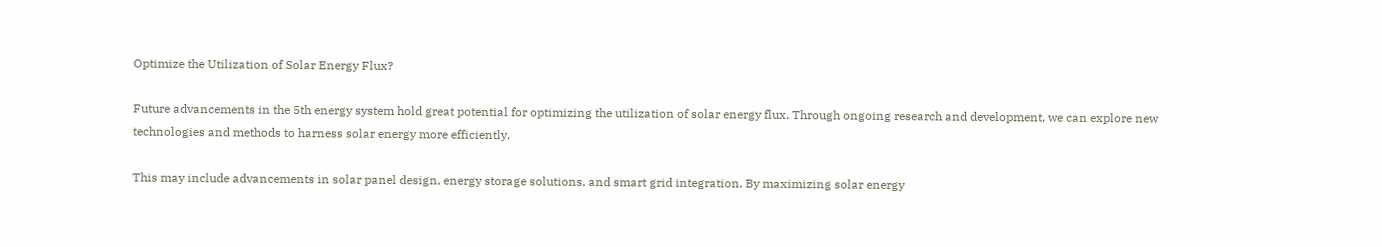Optimize the Utilization of Solar Energy Flux?

Future advancements in the 5th energy system hold great potential for optimizing the utilization of solar energy flux. Through ongoing research and development, we can explore new technologies and methods to harness solar energy more efficiently.

This may include advancements in solar panel design, energy storage solutions, and smart grid integration. By maximizing solar energy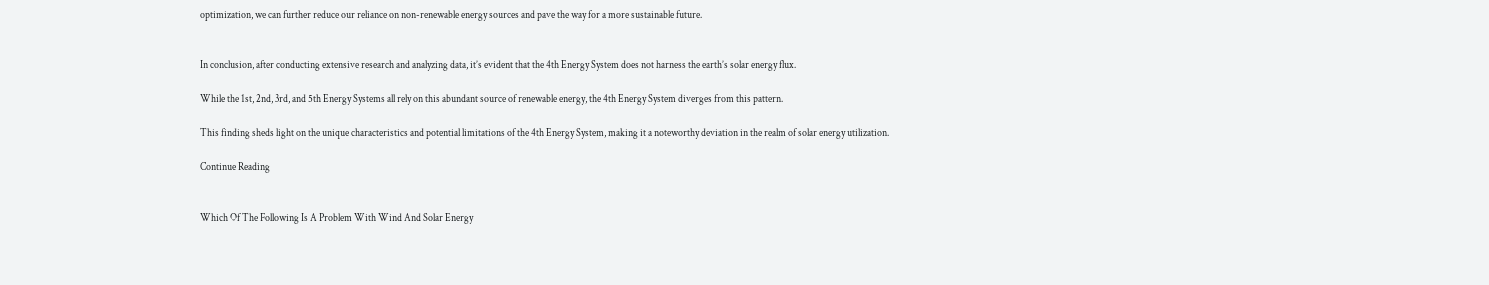optimization, we can further reduce our reliance on non-renewable energy sources and pave the way for a more sustainable future.


In conclusion, after conducting extensive research and analyzing data, it’s evident that the 4th Energy System does not harness the earth’s solar energy flux.

While the 1st, 2nd, 3rd, and 5th Energy Systems all rely on this abundant source of renewable energy, the 4th Energy System diverges from this pattern.

This finding sheds light on the unique characteristics and potential limitations of the 4th Energy System, making it a noteworthy deviation in the realm of solar energy utilization.

Continue Reading


Which Of The Following Is A Problem With Wind And Solar Energy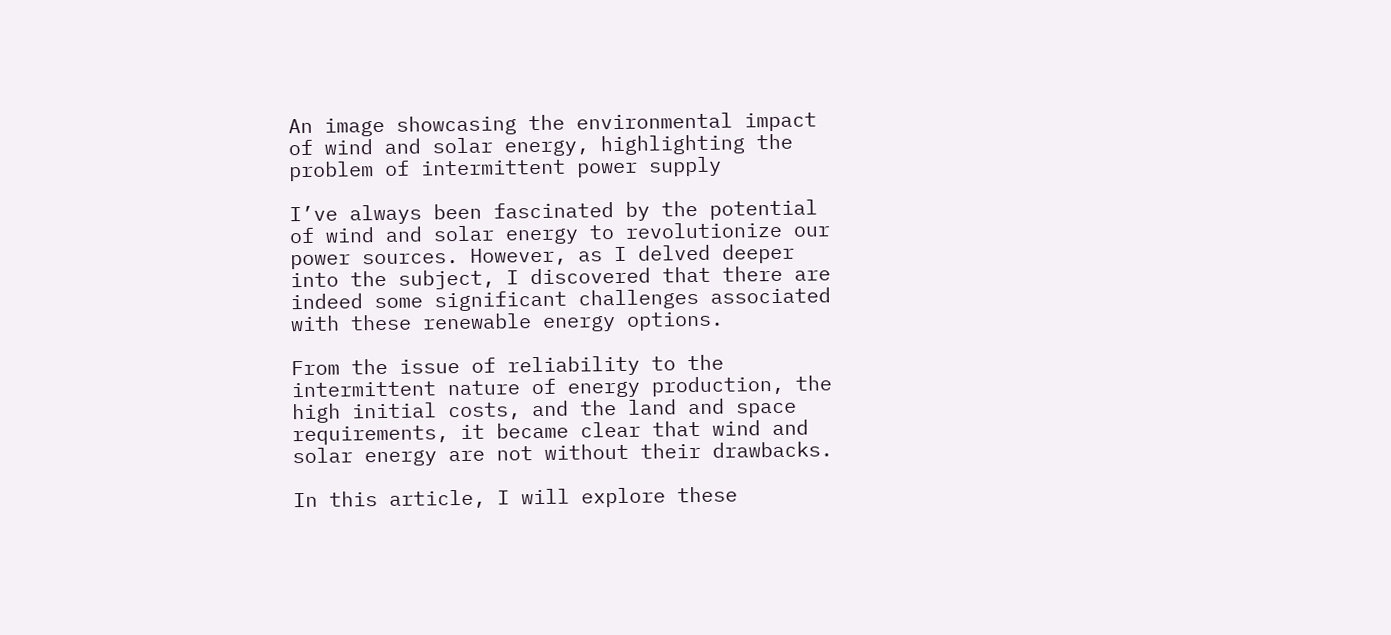An image showcasing the environmental impact of wind and solar energy, highlighting the problem of intermittent power supply

I’ve always been fascinated by the potential of wind and solar energy to revolutionize our power sources. However, as I delved deeper into the subject, I discovered that there are indeed some significant challenges associated with these renewable energy options.

From the issue of reliability to the intermittent nature of energy production, the high initial costs, and the land and space requirements, it became clear that wind and solar energy are not without their drawbacks.

In this article, I will explore these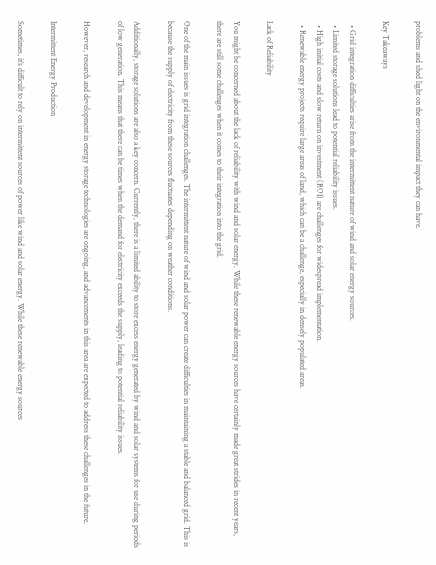problems and shed light on the environmental impact they can have.

Key Takeaways

  • Grid integration difficulties arise from the intermittent nature of wind and solar energy sources.
  • Limited storage solutions lead to potential reliability issues.
  • High initial costs and slow return on investment (ROI) are challenges for widespread implementation.
  • Renewable energy projects require large areas of land, which can be a challenge, especially in densely populated areas.

Lack of Reliability

You might be concerned about the lack of reliability with wind and solar energy. While these renewable energy sources have certainly made great strides in recent years, there are still some challenges when it comes to their integration into the grid.

One of the main issues is grid integration challenges. The intermittent nature of wind and solar power can create difficulties in maintaining a stable and balanced grid. This is because the supply of electricity from these sources fluctuates depending on weather conditions.

Additionally, storage solutions are also a key concern. Currently, there is a limited ability to store excess energy generated by wind and solar systems for use during periods of low generation. This means that there can be times when the demand for electricity exceeds the supply, leading to potential reliability issues.

However, research and development in energy storage technologies are ongoing, and advancements in this area are expected to address these challenges in the future.

Intermittent Energy Production

Sometimes, it’s difficult to rely on intermittent sources of power like wind and solar energy. While these renewable energy sources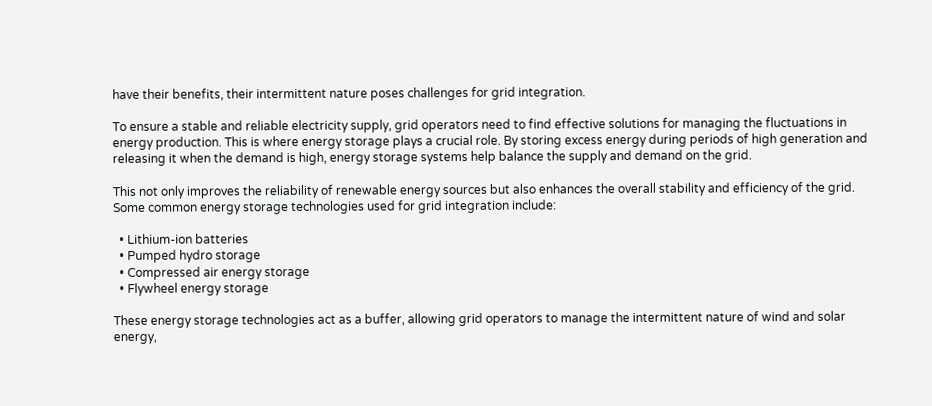have their benefits, their intermittent nature poses challenges for grid integration.

To ensure a stable and reliable electricity supply, grid operators need to find effective solutions for managing the fluctuations in energy production. This is where energy storage plays a crucial role. By storing excess energy during periods of high generation and releasing it when the demand is high, energy storage systems help balance the supply and demand on the grid.

This not only improves the reliability of renewable energy sources but also enhances the overall stability and efficiency of the grid. Some common energy storage technologies used for grid integration include:

  • Lithium-ion batteries
  • Pumped hydro storage
  • Compressed air energy storage
  • Flywheel energy storage

These energy storage technologies act as a buffer, allowing grid operators to manage the intermittent nature of wind and solar energy,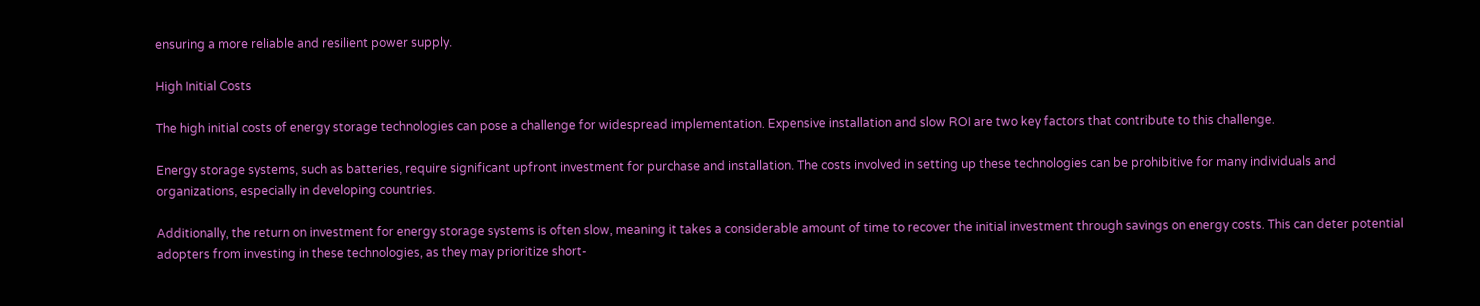ensuring a more reliable and resilient power supply.

High Initial Costs

The high initial costs of energy storage technologies can pose a challenge for widespread implementation. Expensive installation and slow ROI are two key factors that contribute to this challenge.

Energy storage systems, such as batteries, require significant upfront investment for purchase and installation. The costs involved in setting up these technologies can be prohibitive for many individuals and organizations, especially in developing countries.

Additionally, the return on investment for energy storage systems is often slow, meaning it takes a considerable amount of time to recover the initial investment through savings on energy costs. This can deter potential adopters from investing in these technologies, as they may prioritize short-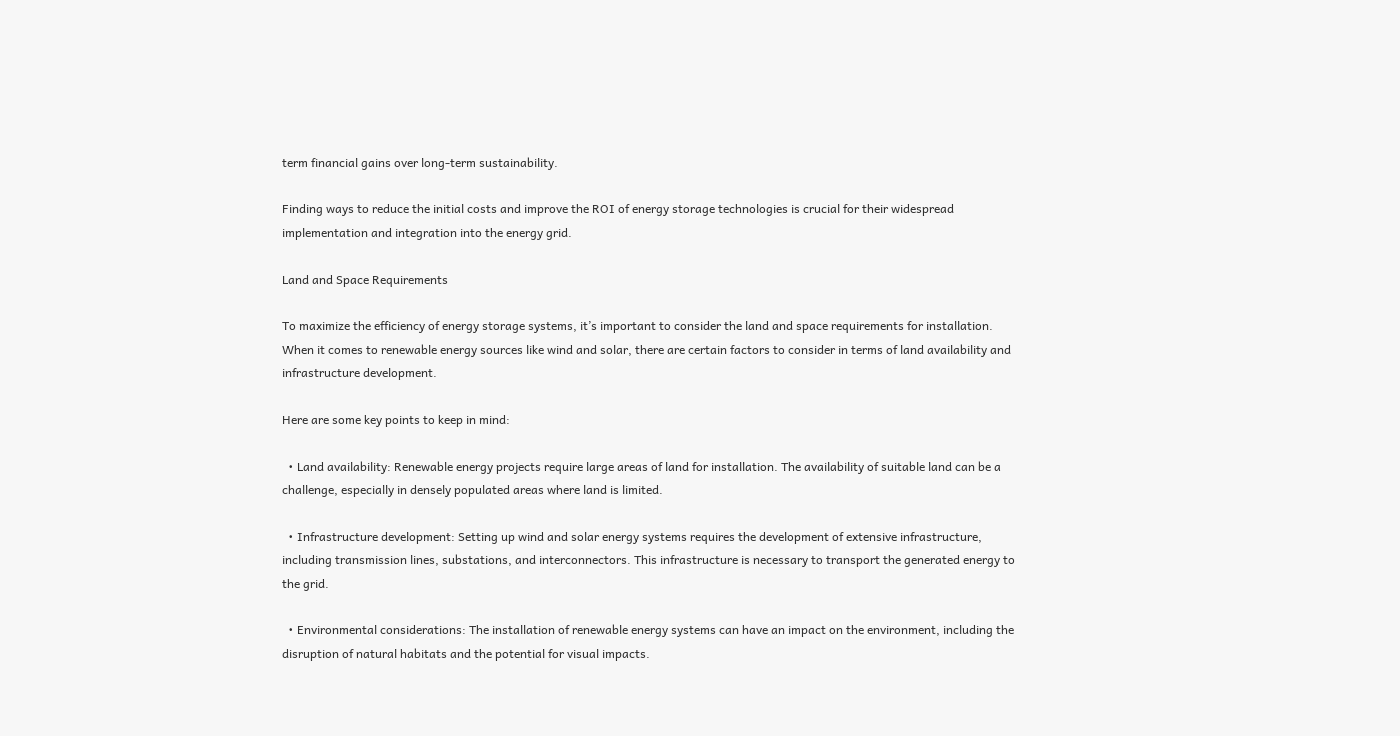term financial gains over long-term sustainability.

Finding ways to reduce the initial costs and improve the ROI of energy storage technologies is crucial for their widespread implementation and integration into the energy grid.

Land and Space Requirements

To maximize the efficiency of energy storage systems, it’s important to consider the land and space requirements for installation. When it comes to renewable energy sources like wind and solar, there are certain factors to consider in terms of land availability and infrastructure development.

Here are some key points to keep in mind:

  • Land availability: Renewable energy projects require large areas of land for installation. The availability of suitable land can be a challenge, especially in densely populated areas where land is limited.

  • Infrastructure development: Setting up wind and solar energy systems requires the development of extensive infrastructure, including transmission lines, substations, and interconnectors. This infrastructure is necessary to transport the generated energy to the grid.

  • Environmental considerations: The installation of renewable energy systems can have an impact on the environment, including the disruption of natural habitats and the potential for visual impacts.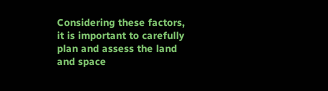Considering these factors, it is important to carefully plan and assess the land and space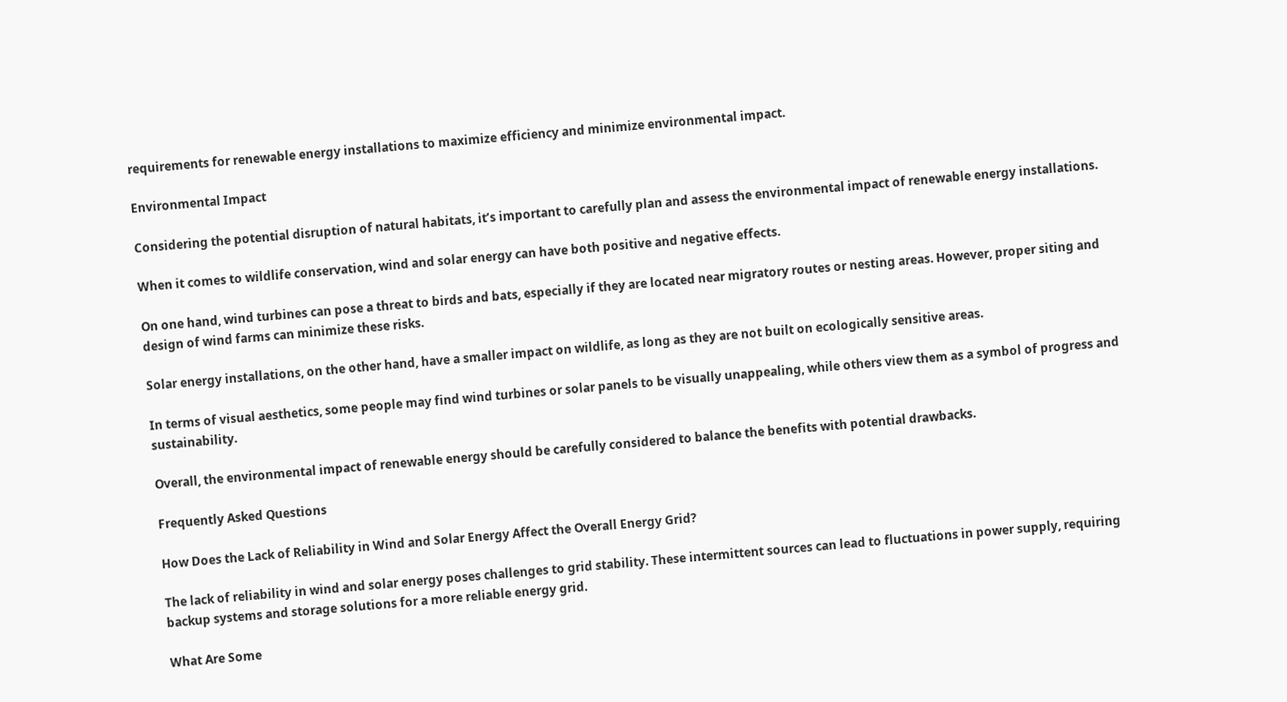requirements for renewable energy installations to maximize efficiency and minimize environmental impact.

Environmental Impact

Considering the potential disruption of natural habitats, it’s important to carefully plan and assess the environmental impact of renewable energy installations.

When it comes to wildlife conservation, wind and solar energy can have both positive and negative effects.

On one hand, wind turbines can pose a threat to birds and bats, especially if they are located near migratory routes or nesting areas. However, proper siting and design of wind farms can minimize these risks.

Solar energy installations, on the other hand, have a smaller impact on wildlife, as long as they are not built on ecologically sensitive areas.

In terms of visual aesthetics, some people may find wind turbines or solar panels to be visually unappealing, while others view them as a symbol of progress and sustainability.

Overall, the environmental impact of renewable energy should be carefully considered to balance the benefits with potential drawbacks.

Frequently Asked Questions

How Does the Lack of Reliability in Wind and Solar Energy Affect the Overall Energy Grid?

The lack of reliability in wind and solar energy poses challenges to grid stability. These intermittent sources can lead to fluctuations in power supply, requiring backup systems and storage solutions for a more reliable energy grid.

What Are Some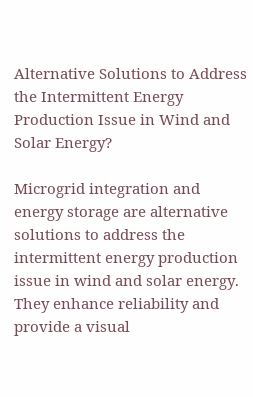Alternative Solutions to Address the Intermittent Energy Production Issue in Wind and Solar Energy?

Microgrid integration and energy storage are alternative solutions to address the intermittent energy production issue in wind and solar energy. They enhance reliability and provide a visual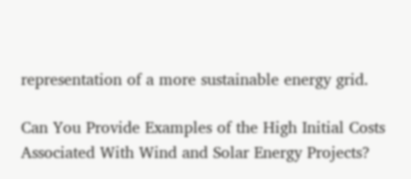representation of a more sustainable energy grid.

Can You Provide Examples of the High Initial Costs Associated With Wind and Solar Energy Projects?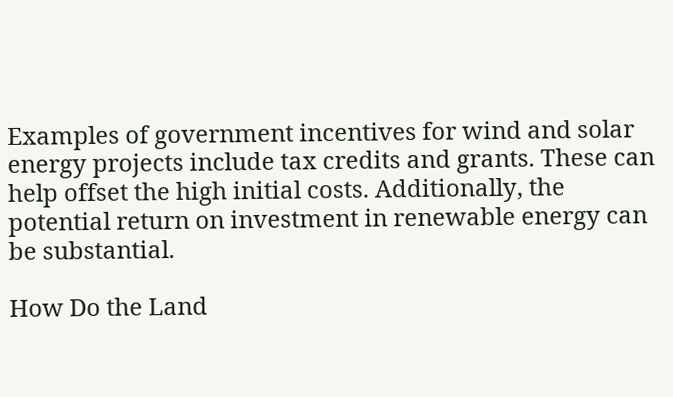Examples of government incentives for wind and solar energy projects include tax credits and grants. These can help offset the high initial costs. Additionally, the potential return on investment in renewable energy can be substantial.

How Do the Land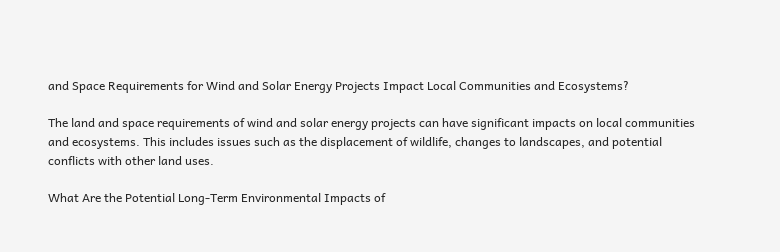and Space Requirements for Wind and Solar Energy Projects Impact Local Communities and Ecosystems?

The land and space requirements of wind and solar energy projects can have significant impacts on local communities and ecosystems. This includes issues such as the displacement of wildlife, changes to landscapes, and potential conflicts with other land uses.

What Are the Potential Long-Term Environmental Impacts of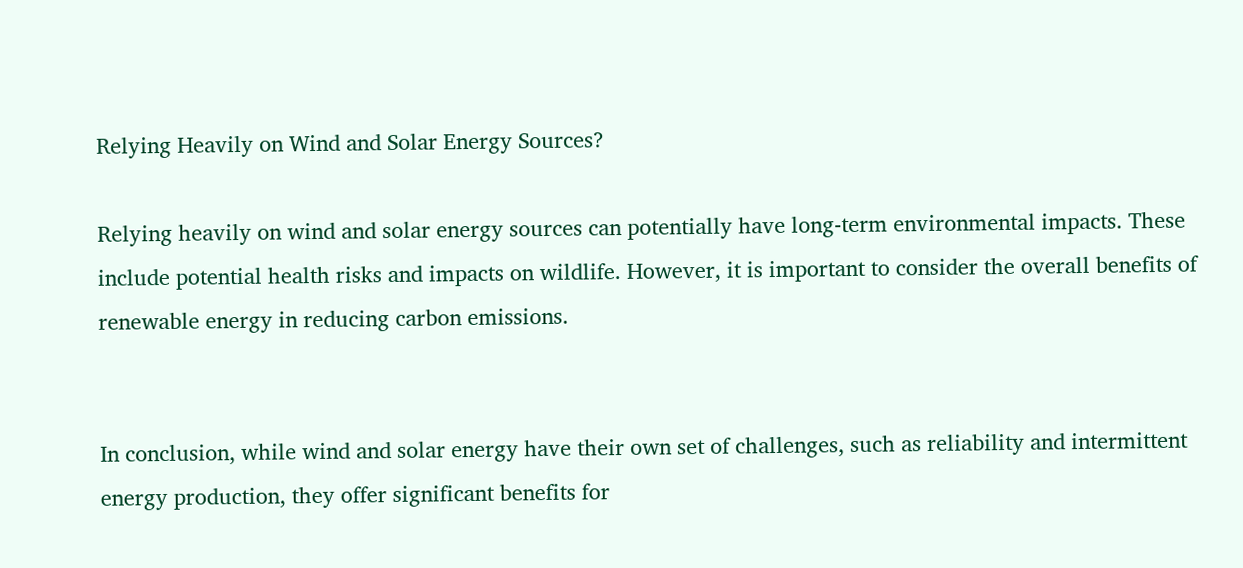Relying Heavily on Wind and Solar Energy Sources?

Relying heavily on wind and solar energy sources can potentially have long-term environmental impacts. These include potential health risks and impacts on wildlife. However, it is important to consider the overall benefits of renewable energy in reducing carbon emissions.


In conclusion, while wind and solar energy have their own set of challenges, such as reliability and intermittent energy production, they offer significant benefits for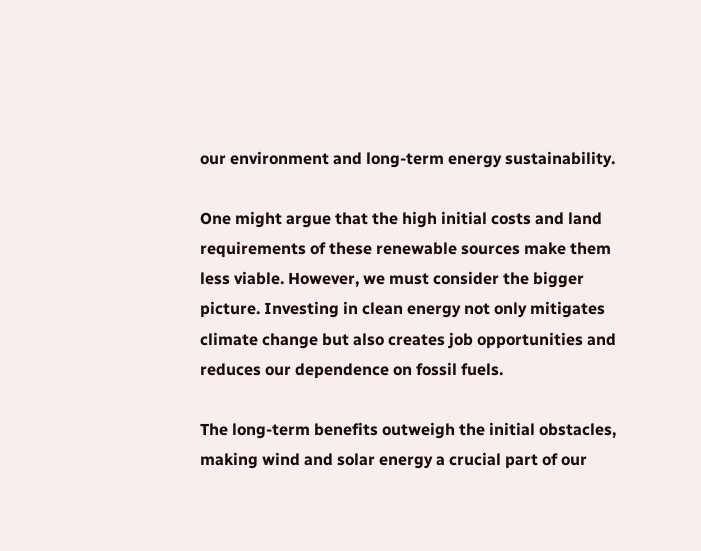our environment and long-term energy sustainability.

One might argue that the high initial costs and land requirements of these renewable sources make them less viable. However, we must consider the bigger picture. Investing in clean energy not only mitigates climate change but also creates job opportunities and reduces our dependence on fossil fuels.

The long-term benefits outweigh the initial obstacles, making wind and solar energy a crucial part of our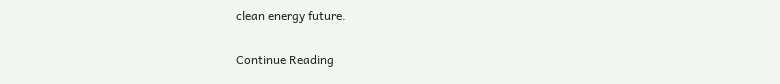clean energy future.

Continue Reading